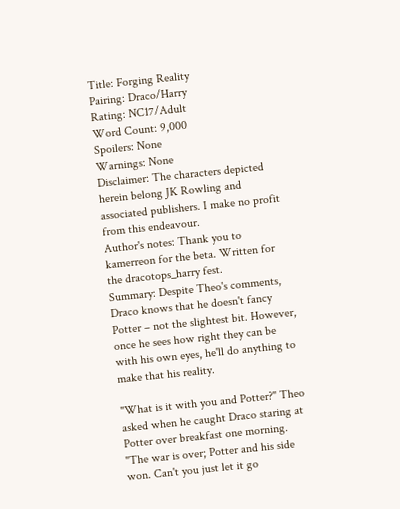Title: Forging Reality
Pairing: Draco/Harry
Rating: NC17/Adult
Word Count: 9,000
Spoilers: None
Warnings: None
Disclaimer: The characters depicted herein belong JK Rowling and associated publishers. I make no profit from this endeavour.
Author's notes: Thank you to kamerreon for the beta. Written for the dracotops_harry fest.
Summary: Despite Theo's comments, Draco knows that he doesn't fancy Potter – not the slightest bit. However, once he sees how right they can be with his own eyes, he'll do anything to make that his reality.

"What is it with you and Potter?" Theo asked when he caught Draco staring at Potter over breakfast one morning. "The war is over; Potter and his side won. Can't you just let it go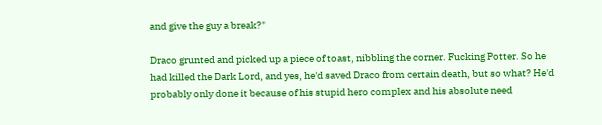and give the guy a break?"

Draco grunted and picked up a piece of toast, nibbling the corner. Fucking Potter. So he had killed the Dark Lord, and yes, he'd saved Draco from certain death, but so what? He'd probably only done it because of his stupid hero complex and his absolute need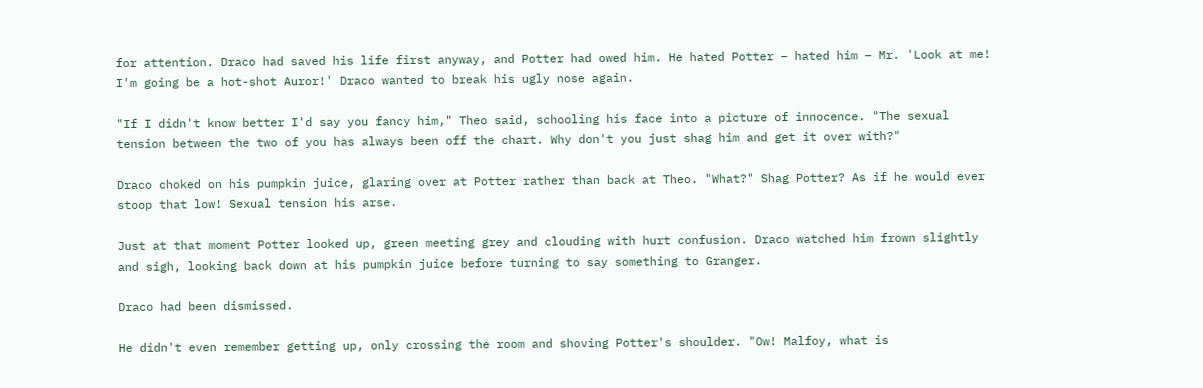for attention. Draco had saved his life first anyway, and Potter had owed him. He hated Potter – hated him – Mr. 'Look at me! I'm going be a hot-shot Auror!' Draco wanted to break his ugly nose again.

"If I didn't know better I'd say you fancy him," Theo said, schooling his face into a picture of innocence. "The sexual tension between the two of you has always been off the chart. Why don't you just shag him and get it over with?"

Draco choked on his pumpkin juice, glaring over at Potter rather than back at Theo. "What?" Shag Potter? As if he would ever stoop that low! Sexual tension his arse.

Just at that moment Potter looked up, green meeting grey and clouding with hurt confusion. Draco watched him frown slightly and sigh, looking back down at his pumpkin juice before turning to say something to Granger.

Draco had been dismissed.

He didn't even remember getting up, only crossing the room and shoving Potter's shoulder. "Ow! Malfoy, what is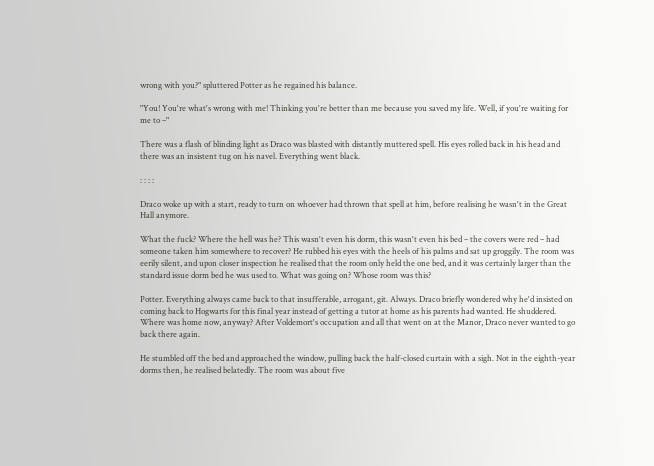wrong with you?" spluttered Potter as he regained his balance.

"You! You're what's wrong with me! Thinking you're better than me because you saved my life. Well, if you're waiting for me to –"

There was a flash of blinding light as Draco was blasted with distantly muttered spell. His eyes rolled back in his head and there was an insistent tug on his navel. Everything went black.

: : : :

Draco woke up with a start, ready to turn on whoever had thrown that spell at him, before realising he wasn't in the Great Hall anymore.

What the fuck? Where the hell was he? This wasn't even his dorm, this wasn't even his bed – the covers were red – had someone taken him somewhere to recover? He rubbed his eyes with the heels of his palms and sat up groggily. The room was eerily silent, and upon closer inspection he realised that the room only held the one bed, and it was certainly larger than the standard issue dorm bed he was used to. What was going on? Whose room was this?

Potter. Everything always came back to that insufferable, arrogant, git. Always. Draco briefly wondered why he'd insisted on coming back to Hogwarts for this final year instead of getting a tutor at home as his parents had wanted. He shuddered. Where was home now, anyway? After Voldemort's occupation and all that went on at the Manor, Draco never wanted to go back there again.

He stumbled off the bed and approached the window, pulling back the half-closed curtain with a sigh. Not in the eighth-year dorms then, he realised belatedly. The room was about five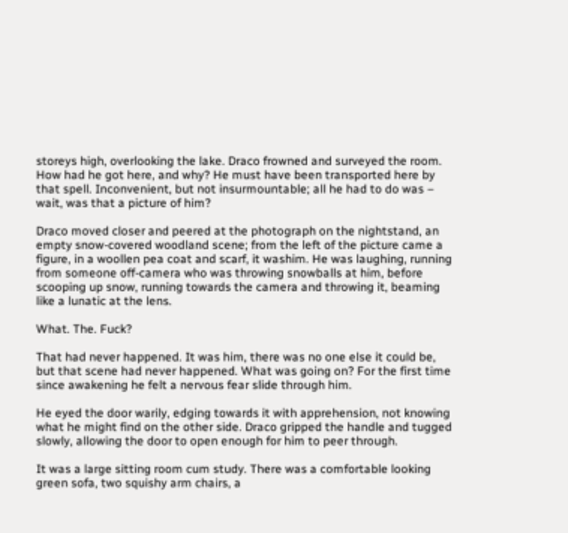storeys high, overlooking the lake. Draco frowned and surveyed the room. How had he got here, and why? He must have been transported here by that spell. Inconvenient, but not insurmountable; all he had to do was – wait, was that a picture of him?

Draco moved closer and peered at the photograph on the nightstand, an empty snow-covered woodland scene; from the left of the picture came a figure, in a woollen pea coat and scarf, it washim. He was laughing, running from someone off-camera who was throwing snowballs at him, before scooping up snow, running towards the camera and throwing it, beaming like a lunatic at the lens.

What. The. Fuck?

That had never happened. It was him, there was no one else it could be, but that scene had never happened. What was going on? For the first time since awakening he felt a nervous fear slide through him.

He eyed the door warily, edging towards it with apprehension, not knowing what he might find on the other side. Draco gripped the handle and tugged slowly, allowing the door to open enough for him to peer through.

It was a large sitting room cum study. There was a comfortable looking green sofa, two squishy arm chairs, a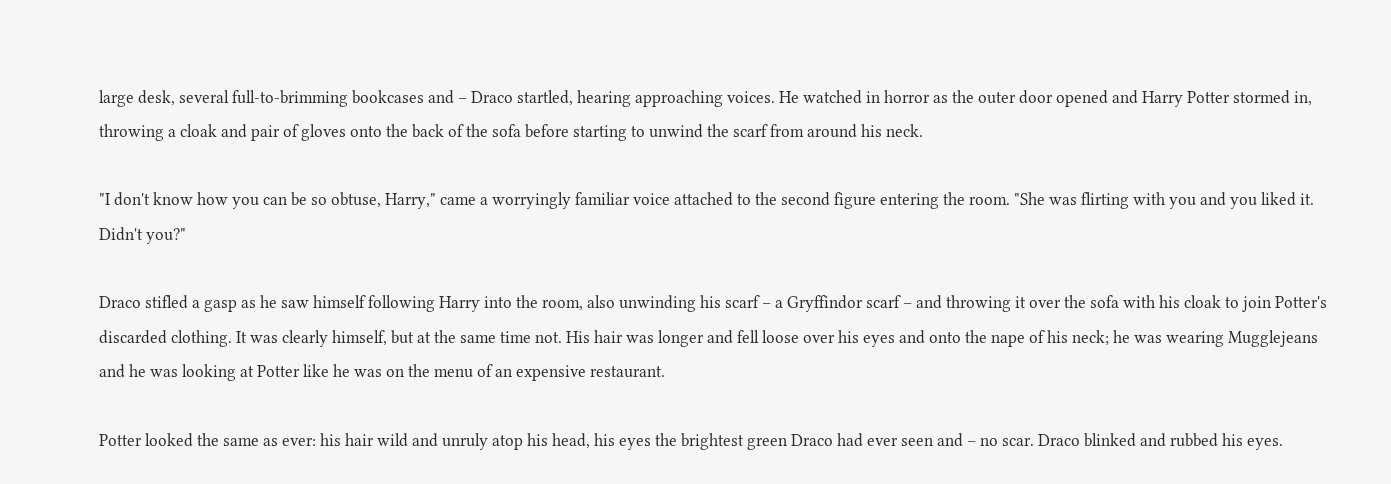large desk, several full-to-brimming bookcases and – Draco startled, hearing approaching voices. He watched in horror as the outer door opened and Harry Potter stormed in, throwing a cloak and pair of gloves onto the back of the sofa before starting to unwind the scarf from around his neck.

"I don't know how you can be so obtuse, Harry," came a worryingly familiar voice attached to the second figure entering the room. "She was flirting with you and you liked it. Didn't you?"

Draco stifled a gasp as he saw himself following Harry into the room, also unwinding his scarf – a Gryffindor scarf – and throwing it over the sofa with his cloak to join Potter's discarded clothing. It was clearly himself, but at the same time not. His hair was longer and fell loose over his eyes and onto the nape of his neck; he was wearing Mugglejeans and he was looking at Potter like he was on the menu of an expensive restaurant.

Potter looked the same as ever: his hair wild and unruly atop his head, his eyes the brightest green Draco had ever seen and – no scar. Draco blinked and rubbed his eyes.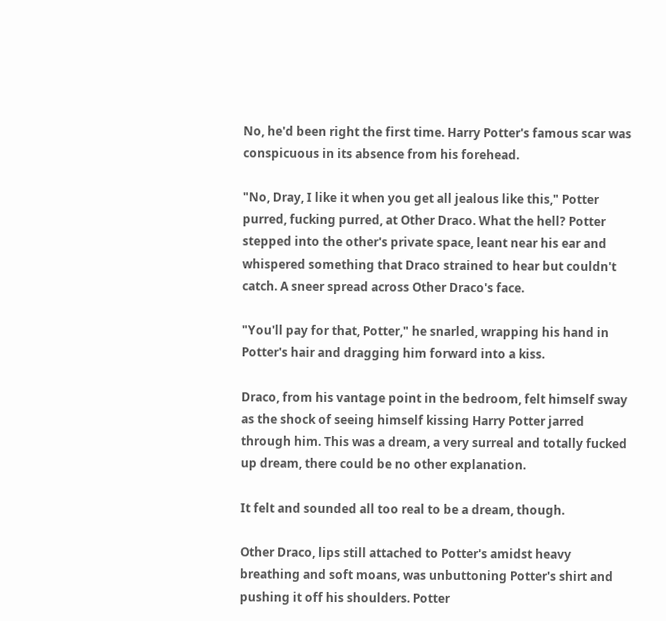No, he'd been right the first time. Harry Potter's famous scar was conspicuous in its absence from his forehead.

"No, Dray, I like it when you get all jealous like this," Potter purred, fucking purred, at Other Draco. What the hell? Potter stepped into the other's private space, leant near his ear and whispered something that Draco strained to hear but couldn't catch. A sneer spread across Other Draco's face.

"You'll pay for that, Potter," he snarled, wrapping his hand in Potter's hair and dragging him forward into a kiss.

Draco, from his vantage point in the bedroom, felt himself sway as the shock of seeing himself kissing Harry Potter jarred through him. This was a dream, a very surreal and totally fucked up dream, there could be no other explanation.

It felt and sounded all too real to be a dream, though.

Other Draco, lips still attached to Potter's amidst heavy breathing and soft moans, was unbuttoning Potter's shirt and pushing it off his shoulders. Potter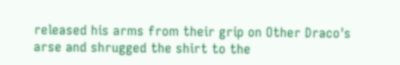released his arms from their grip on Other Draco's arse and shrugged the shirt to the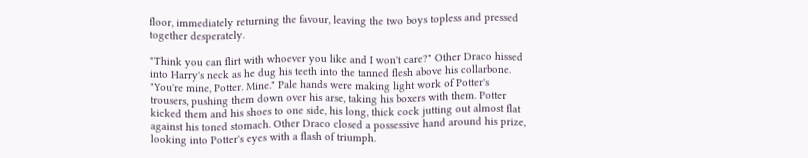floor, immediately returning the favour, leaving the two boys topless and pressed together desperately.

"Think you can flirt with whoever you like and I won't care?" Other Draco hissed into Harry's neck as he dug his teeth into the tanned flesh above his collarbone. "You're mine, Potter. Mine." Pale hands were making light work of Potter's trousers, pushing them down over his arse, taking his boxers with them. Potter kicked them and his shoes to one side, his long, thick cock jutting out almost flat against his toned stomach. Other Draco closed a possessive hand around his prize, looking into Potter's eyes with a flash of triumph.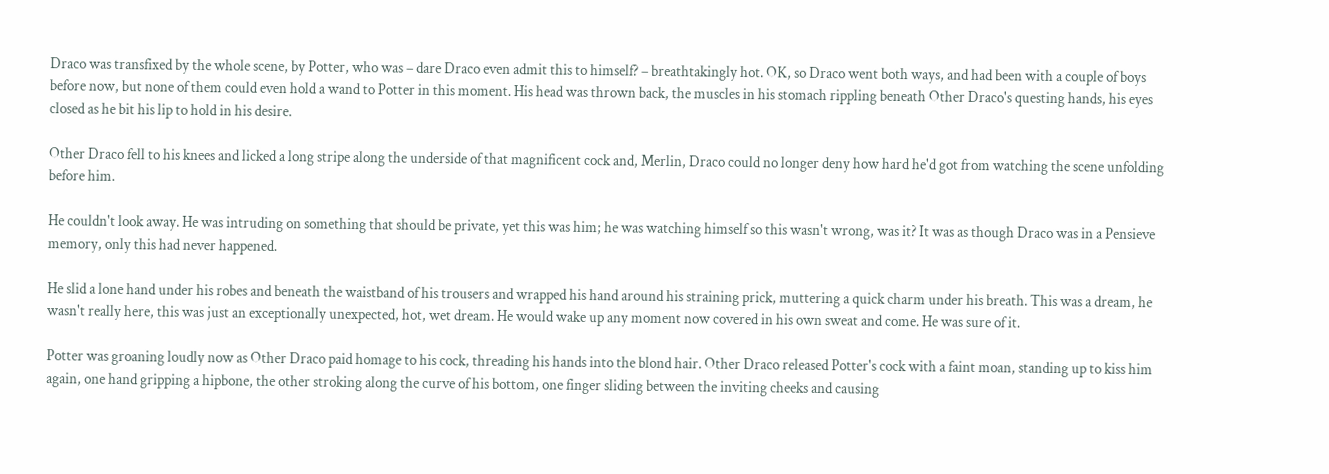Draco was transfixed by the whole scene, by Potter, who was – dare Draco even admit this to himself? – breathtakingly hot. OK, so Draco went both ways, and had been with a couple of boys before now, but none of them could even hold a wand to Potter in this moment. His head was thrown back, the muscles in his stomach rippling beneath Other Draco's questing hands, his eyes closed as he bit his lip to hold in his desire.

Other Draco fell to his knees and licked a long stripe along the underside of that magnificent cock and, Merlin, Draco could no longer deny how hard he'd got from watching the scene unfolding before him.

He couldn't look away. He was intruding on something that should be private, yet this was him; he was watching himself so this wasn't wrong, was it? It was as though Draco was in a Pensieve memory, only this had never happened.

He slid a lone hand under his robes and beneath the waistband of his trousers and wrapped his hand around his straining prick, muttering a quick charm under his breath. This was a dream, he wasn't really here, this was just an exceptionally unexpected, hot, wet dream. He would wake up any moment now covered in his own sweat and come. He was sure of it.

Potter was groaning loudly now as Other Draco paid homage to his cock, threading his hands into the blond hair. Other Draco released Potter's cock with a faint moan, standing up to kiss him again, one hand gripping a hipbone, the other stroking along the curve of his bottom, one finger sliding between the inviting cheeks and causing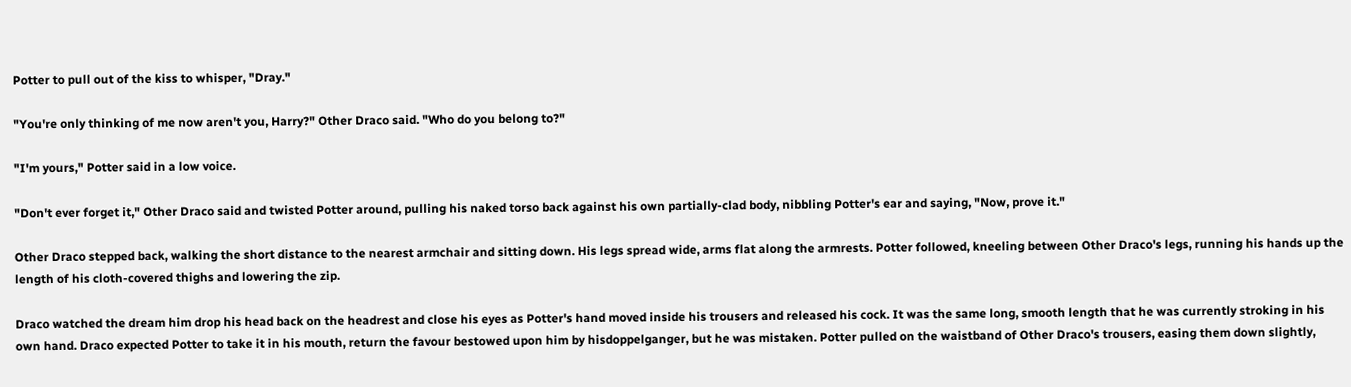Potter to pull out of the kiss to whisper, "Dray."

"You're only thinking of me now aren't you, Harry?" Other Draco said. "Who do you belong to?"

"I'm yours," Potter said in a low voice.

"Don't ever forget it," Other Draco said and twisted Potter around, pulling his naked torso back against his own partially-clad body, nibbling Potter's ear and saying, "Now, prove it."

Other Draco stepped back, walking the short distance to the nearest armchair and sitting down. His legs spread wide, arms flat along the armrests. Potter followed, kneeling between Other Draco's legs, running his hands up the length of his cloth-covered thighs and lowering the zip.

Draco watched the dream him drop his head back on the headrest and close his eyes as Potter's hand moved inside his trousers and released his cock. It was the same long, smooth length that he was currently stroking in his own hand. Draco expected Potter to take it in his mouth, return the favour bestowed upon him by hisdoppelganger, but he was mistaken. Potter pulled on the waistband of Other Draco's trousers, easing them down slightly,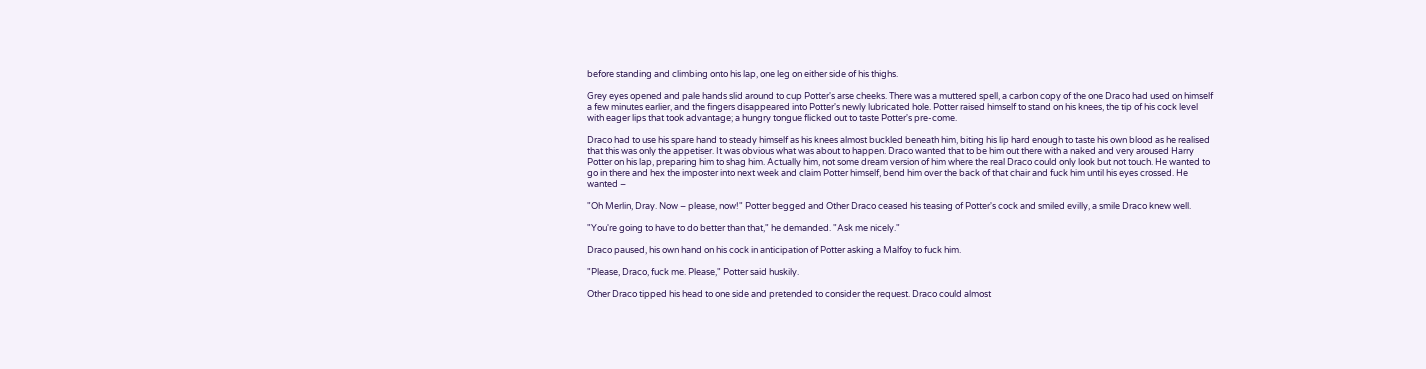before standing and climbing onto his lap, one leg on either side of his thighs.

Grey eyes opened and pale hands slid around to cup Potter's arse cheeks. There was a muttered spell, a carbon copy of the one Draco had used on himself a few minutes earlier, and the fingers disappeared into Potter's newly lubricated hole. Potter raised himself to stand on his knees, the tip of his cock level with eager lips that took advantage; a hungry tongue flicked out to taste Potter's pre-come.

Draco had to use his spare hand to steady himself as his knees almost buckled beneath him, biting his lip hard enough to taste his own blood as he realised that this was only the appetiser. It was obvious what was about to happen. Draco wanted that to be him out there with a naked and very aroused Harry Potter on his lap, preparing him to shag him. Actually him, not some dream version of him where the real Draco could only look but not touch. He wanted to go in there and hex the imposter into next week and claim Potter himself, bend him over the back of that chair and fuck him until his eyes crossed. He wanted –

"Oh Merlin, Dray. Now – please, now!" Potter begged and Other Draco ceased his teasing of Potter's cock and smiled evilly, a smile Draco knew well.

"You're going to have to do better than that," he demanded. "Ask me nicely."

Draco paused, his own hand on his cock in anticipation of Potter asking a Malfoy to fuck him.

"Please, Draco, fuck me. Please," Potter said huskily.

Other Draco tipped his head to one side and pretended to consider the request. Draco could almost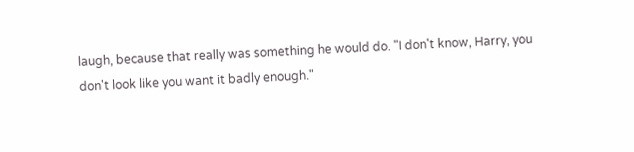laugh, because that really was something he would do. "I don't know, Harry, you don't look like you want it badly enough."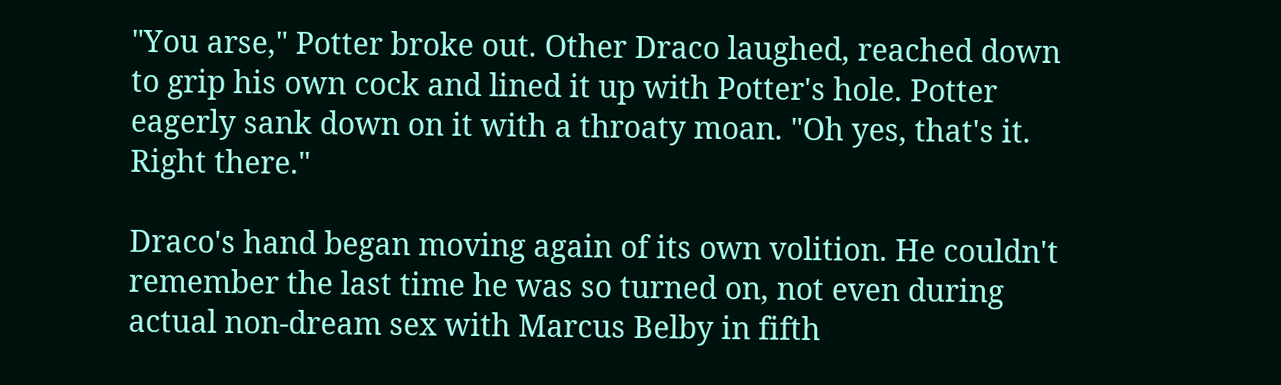"You arse," Potter broke out. Other Draco laughed, reached down to grip his own cock and lined it up with Potter's hole. Potter eagerly sank down on it with a throaty moan. "Oh yes, that's it. Right there."

Draco's hand began moving again of its own volition. He couldn't remember the last time he was so turned on, not even during actual non-dream sex with Marcus Belby in fifth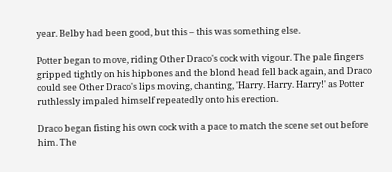year. Belby had been good, but this – this was something else.

Potter began to move, riding Other Draco's cock with vigour. The pale fingers gripped tightly on his hipbones and the blond head fell back again, and Draco could see Other Draco's lips moving, chanting, 'Harry. Harry. Harry!' as Potter ruthlessly impaled himself repeatedly onto his erection.

Draco began fisting his own cock with a pace to match the scene set out before him. The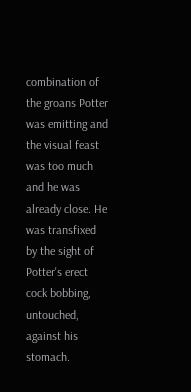combination of the groans Potter was emitting and the visual feast was too much and he was already close. He was transfixed by the sight of Potter's erect cock bobbing, untouched, against his stomach.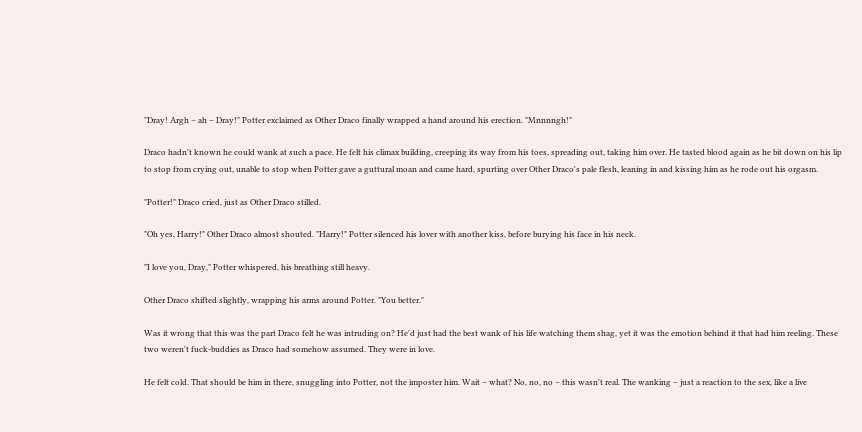"Dray! Argh – ah – Dray!" Potter exclaimed as Other Draco finally wrapped a hand around his erection. "Mnnnngh!"

Draco hadn't known he could wank at such a pace. He felt his climax building, creeping its way from his toes, spreading out, taking him over. He tasted blood again as he bit down on his lip to stop from crying out, unable to stop when Potter gave a guttural moan and came hard, spurting over Other Draco's pale flesh, leaning in and kissing him as he rode out his orgasm.

"Potter!" Draco cried, just as Other Draco stilled.

"Oh yes, Harry!" Other Draco almost shouted. "Harry!" Potter silenced his lover with another kiss, before burying his face in his neck.

"I love you, Dray," Potter whispered, his breathing still heavy.

Other Draco shifted slightly, wrapping his arms around Potter. "You better."

Was it wrong that this was the part Draco felt he was intruding on? He'd just had the best wank of his life watching them shag, yet it was the emotion behind it that had him reeling. These two weren't fuck-buddies as Draco had somehow assumed. They were in love.

He felt cold. That should be him in there, snuggling into Potter, not the imposter him. Wait – what? No, no, no – this wasn't real. The wanking – just a reaction to the sex, like a live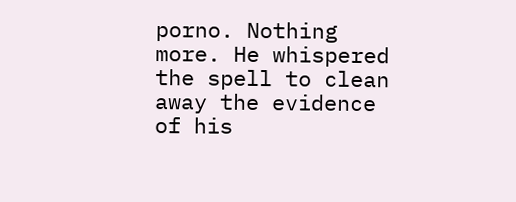porno. Nothing more. He whispered the spell to clean away the evidence of his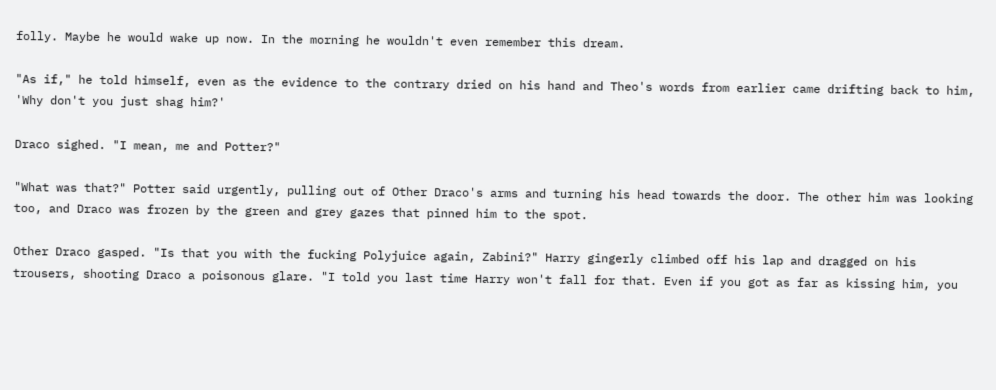folly. Maybe he would wake up now. In the morning he wouldn't even remember this dream.

"As if," he told himself, even as the evidence to the contrary dried on his hand and Theo's words from earlier came drifting back to him, 'Why don't you just shag him?'

Draco sighed. "I mean, me and Potter?"

"What was that?" Potter said urgently, pulling out of Other Draco's arms and turning his head towards the door. The other him was looking too, and Draco was frozen by the green and grey gazes that pinned him to the spot.

Other Draco gasped. "Is that you with the fucking Polyjuice again, Zabini?" Harry gingerly climbed off his lap and dragged on his trousers, shooting Draco a poisonous glare. "I told you last time Harry won't fall for that. Even if you got as far as kissing him, you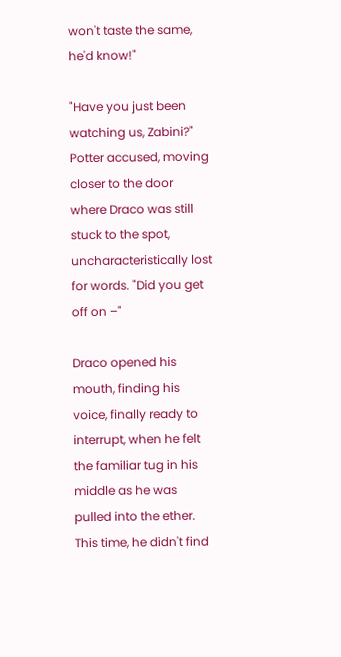won't taste the same, he'd know!"

"Have you just been watching us, Zabini?" Potter accused, moving closer to the door where Draco was still stuck to the spot, uncharacteristically lost for words. "Did you get off on –"

Draco opened his mouth, finding his voice, finally ready to interrupt, when he felt the familiar tug in his middle as he was pulled into the ether. This time, he didn't find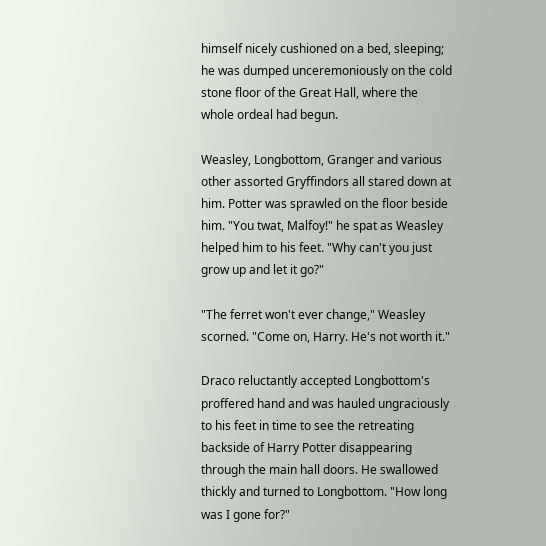himself nicely cushioned on a bed, sleeping; he was dumped unceremoniously on the cold stone floor of the Great Hall, where the whole ordeal had begun.

Weasley, Longbottom, Granger and various other assorted Gryffindors all stared down at him. Potter was sprawled on the floor beside him. "You twat, Malfoy!" he spat as Weasley helped him to his feet. "Why can't you just grow up and let it go?"

"The ferret won't ever change," Weasley scorned. "Come on, Harry. He's not worth it."

Draco reluctantly accepted Longbottom's proffered hand and was hauled ungraciously to his feet in time to see the retreating backside of Harry Potter disappearing through the main hall doors. He swallowed thickly and turned to Longbottom. "How long was I gone for?"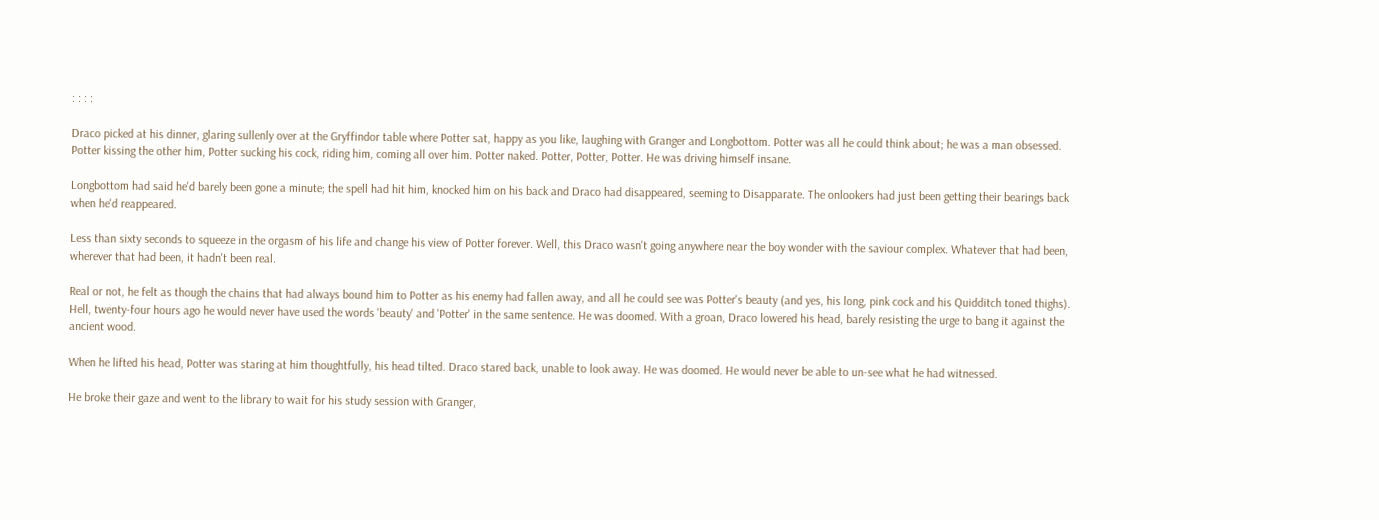: : : :

Draco picked at his dinner, glaring sullenly over at the Gryffindor table where Potter sat, happy as you like, laughing with Granger and Longbottom. Potter was all he could think about; he was a man obsessed. Potter kissing the other him, Potter sucking his cock, riding him, coming all over him. Potter naked. Potter, Potter, Potter. He was driving himself insane.

Longbottom had said he'd barely been gone a minute; the spell had hit him, knocked him on his back and Draco had disappeared, seeming to Disapparate. The onlookers had just been getting their bearings back when he'd reappeared.

Less than sixty seconds to squeeze in the orgasm of his life and change his view of Potter forever. Well, this Draco wasn't going anywhere near the boy wonder with the saviour complex. Whatever that had been, wherever that had been, it hadn't been real.

Real or not, he felt as though the chains that had always bound him to Potter as his enemy had fallen away, and all he could see was Potter's beauty (and yes, his long, pink cock and his Quidditch toned thighs). Hell, twenty-four hours ago he would never have used the words 'beauty' and 'Potter' in the same sentence. He was doomed. With a groan, Draco lowered his head, barely resisting the urge to bang it against the ancient wood.

When he lifted his head, Potter was staring at him thoughtfully, his head tilted. Draco stared back, unable to look away. He was doomed. He would never be able to un-see what he had witnessed.

He broke their gaze and went to the library to wait for his study session with Granger,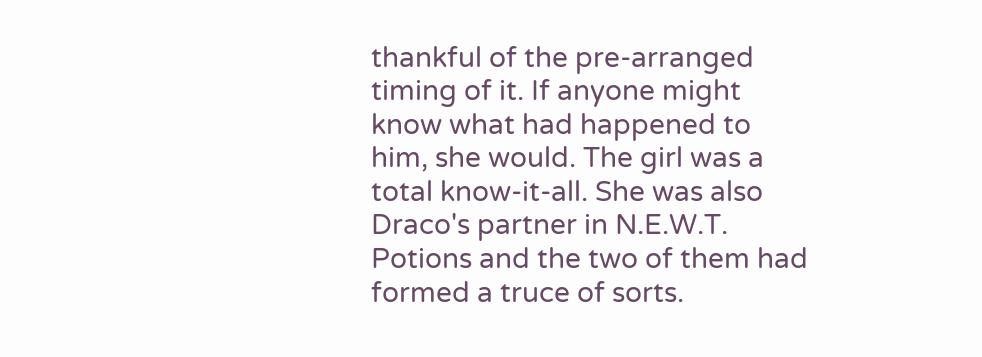thankful of the pre-arranged timing of it. If anyone might know what had happened to him, she would. The girl was a total know-it-all. She was also Draco's partner in N.E.W.T. Potions and the two of them had formed a truce of sorts.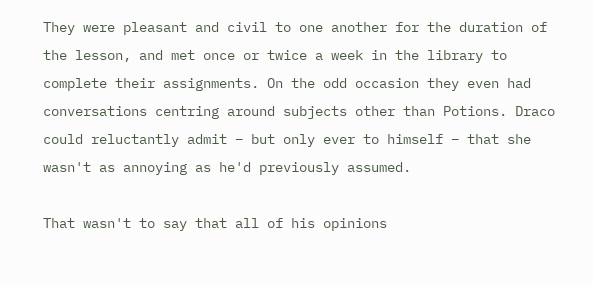They were pleasant and civil to one another for the duration of the lesson, and met once or twice a week in the library to complete their assignments. On the odd occasion they even had conversations centring around subjects other than Potions. Draco could reluctantly admit – but only ever to himself – that she wasn't as annoying as he'd previously assumed.

That wasn't to say that all of his opinions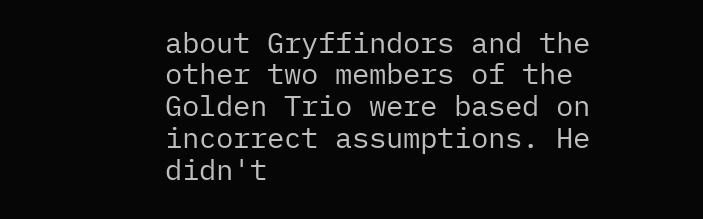about Gryffindors and the other two members of the Golden Trio were based on incorrect assumptions. He didn't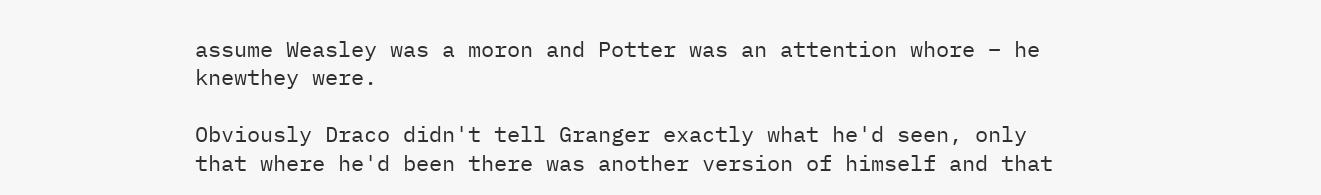assume Weasley was a moron and Potter was an attention whore – he knewthey were.

Obviously Draco didn't tell Granger exactly what he'd seen, only that where he'd been there was another version of himself and that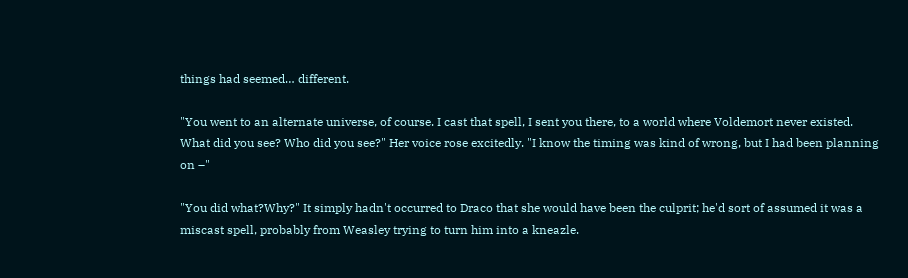things had seemed… different.

"You went to an alternate universe, of course. I cast that spell, I sent you there, to a world where Voldemort never existed. What did you see? Who did you see?" Her voice rose excitedly. "I know the timing was kind of wrong, but I had been planning on –"

"You did what?Why?" It simply hadn't occurred to Draco that she would have been the culprit; he'd sort of assumed it was a miscast spell, probably from Weasley trying to turn him into a kneazle.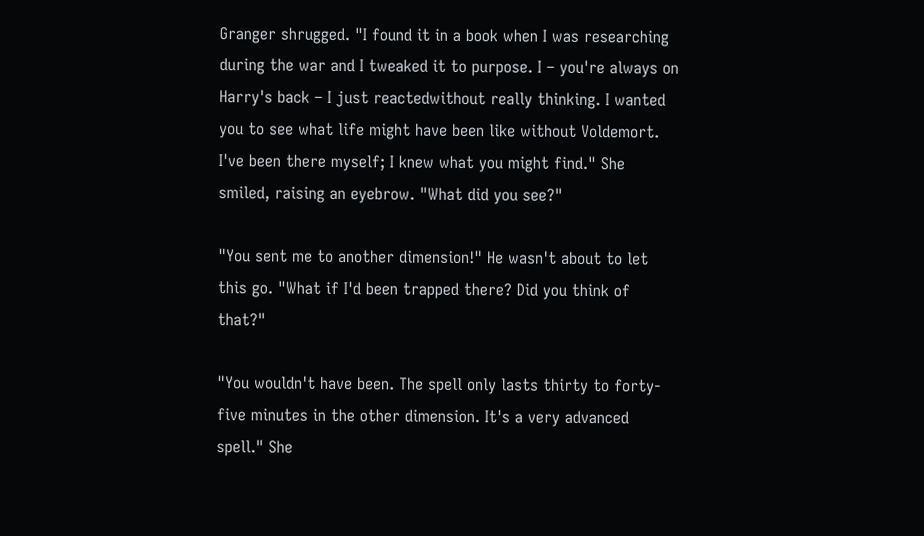Granger shrugged. "I found it in a book when I was researching during the war and I tweaked it to purpose. I – you're always on Harry's back – I just reactedwithout really thinking. I wanted you to see what life might have been like without Voldemort. I've been there myself; I knew what you might find." She smiled, raising an eyebrow. "What did you see?"

"You sent me to another dimension!" He wasn't about to let this go. "What if I'd been trapped there? Did you think of that?"

"You wouldn't have been. The spell only lasts thirty to forty-five minutes in the other dimension. It's a very advanced spell." She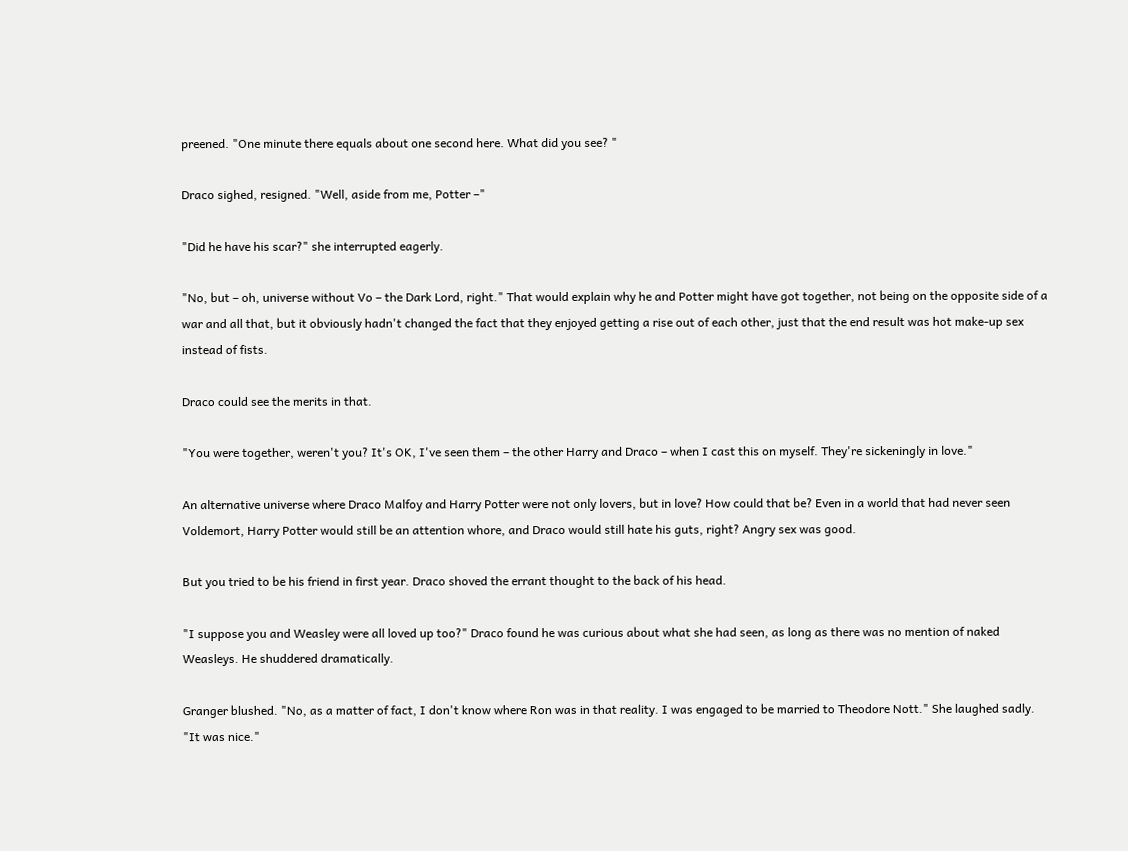preened. "One minute there equals about one second here. What did you see? "

Draco sighed, resigned. "Well, aside from me, Potter –"

"Did he have his scar?" she interrupted eagerly.

"No, but – oh, universe without Vo – the Dark Lord, right." That would explain why he and Potter might have got together, not being on the opposite side of a war and all that, but it obviously hadn't changed the fact that they enjoyed getting a rise out of each other, just that the end result was hot make-up sex instead of fists.

Draco could see the merits in that.

"You were together, weren't you? It's OK, I've seen them – the other Harry and Draco – when I cast this on myself. They're sickeningly in love."

An alternative universe where Draco Malfoy and Harry Potter were not only lovers, but in love? How could that be? Even in a world that had never seen Voldemort, Harry Potter would still be an attention whore, and Draco would still hate his guts, right? Angry sex was good.

But you tried to be his friend in first year. Draco shoved the errant thought to the back of his head.

"I suppose you and Weasley were all loved up too?" Draco found he was curious about what she had seen, as long as there was no mention of naked Weasleys. He shuddered dramatically.

Granger blushed. "No, as a matter of fact, I don't know where Ron was in that reality. I was engaged to be married to Theodore Nott." She laughed sadly. "It was nice."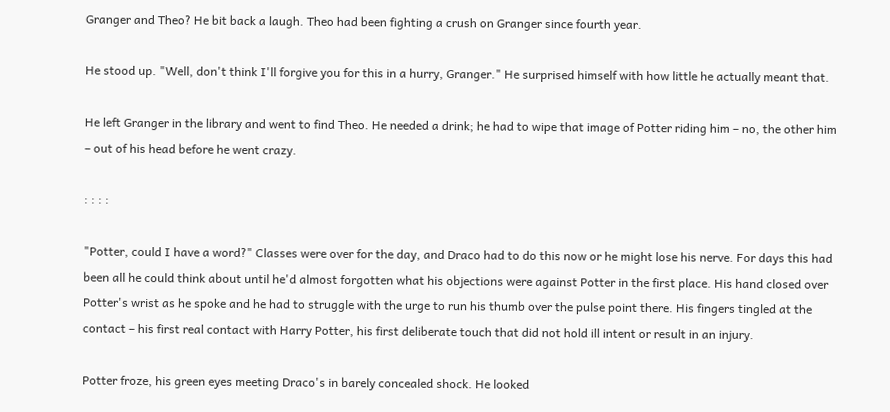Granger and Theo? He bit back a laugh. Theo had been fighting a crush on Granger since fourth year.

He stood up. "Well, don't think I'll forgive you for this in a hurry, Granger." He surprised himself with how little he actually meant that.

He left Granger in the library and went to find Theo. He needed a drink; he had to wipe that image of Potter riding him – no, the other him – out of his head before he went crazy.

: : : :

"Potter, could I have a word?" Classes were over for the day, and Draco had to do this now or he might lose his nerve. For days this had been all he could think about until he'd almost forgotten what his objections were against Potter in the first place. His hand closed over Potter's wrist as he spoke and he had to struggle with the urge to run his thumb over the pulse point there. His fingers tingled at the contact – his first real contact with Harry Potter, his first deliberate touch that did not hold ill intent or result in an injury.

Potter froze, his green eyes meeting Draco's in barely concealed shock. He looked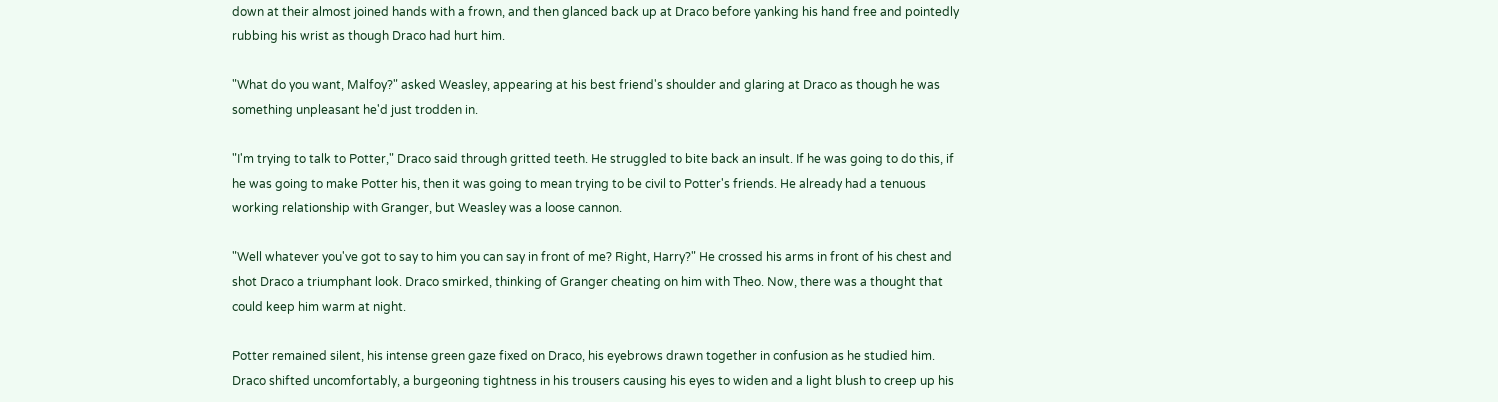down at their almost joined hands with a frown, and then glanced back up at Draco before yanking his hand free and pointedly rubbing his wrist as though Draco had hurt him.

"What do you want, Malfoy?" asked Weasley, appearing at his best friend's shoulder and glaring at Draco as though he was something unpleasant he'd just trodden in.

"I'm trying to talk to Potter," Draco said through gritted teeth. He struggled to bite back an insult. If he was going to do this, if he was going to make Potter his, then it was going to mean trying to be civil to Potter's friends. He already had a tenuous working relationship with Granger, but Weasley was a loose cannon.

"Well whatever you've got to say to him you can say in front of me? Right, Harry?" He crossed his arms in front of his chest and shot Draco a triumphant look. Draco smirked, thinking of Granger cheating on him with Theo. Now, there was a thought that could keep him warm at night.

Potter remained silent, his intense green gaze fixed on Draco, his eyebrows drawn together in confusion as he studied him. Draco shifted uncomfortably, a burgeoning tightness in his trousers causing his eyes to widen and a light blush to creep up his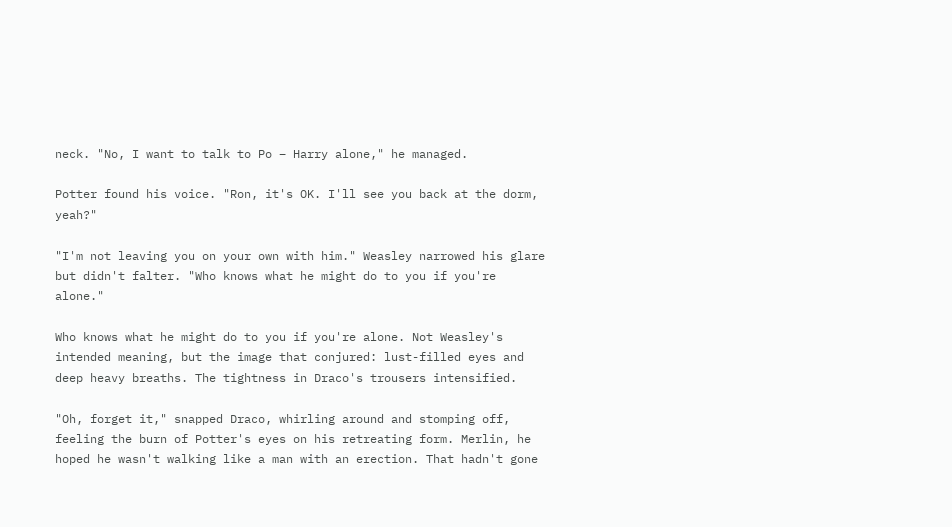neck. "No, I want to talk to Po – Harry alone," he managed.

Potter found his voice. "Ron, it's OK. I'll see you back at the dorm, yeah?"

"I'm not leaving you on your own with him." Weasley narrowed his glare but didn't falter. "Who knows what he might do to you if you're alone."

Who knows what he might do to you if you're alone. Not Weasley's intended meaning, but the image that conjured: lust-filled eyes and deep heavy breaths. The tightness in Draco's trousers intensified.

"Oh, forget it," snapped Draco, whirling around and stomping off, feeling the burn of Potter's eyes on his retreating form. Merlin, he hoped he wasn't walking like a man with an erection. That hadn't gone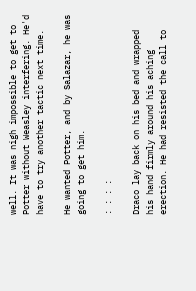well. It was nigh impossible to get to Potter without Weasley interfering. He'd have to try another tactic next time.

He wanted Potter, and by Salazar, he was going to get him.

: : : :

Draco lay back on his bed and wrapped his hand firmly around his aching erection. He had resisted the call to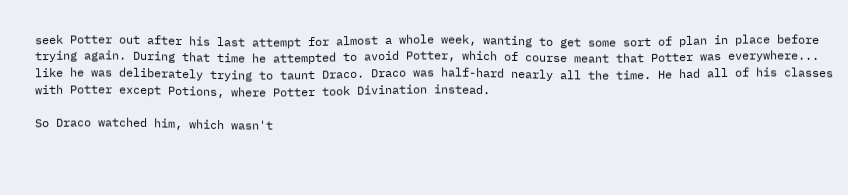seek Potter out after his last attempt for almost a whole week, wanting to get some sort of plan in place before trying again. During that time he attempted to avoid Potter, which of course meant that Potter was everywhere... like he was deliberately trying to taunt Draco. Draco was half-hard nearly all the time. He had all of his classes with Potter except Potions, where Potter took Divination instead.

So Draco watched him, which wasn't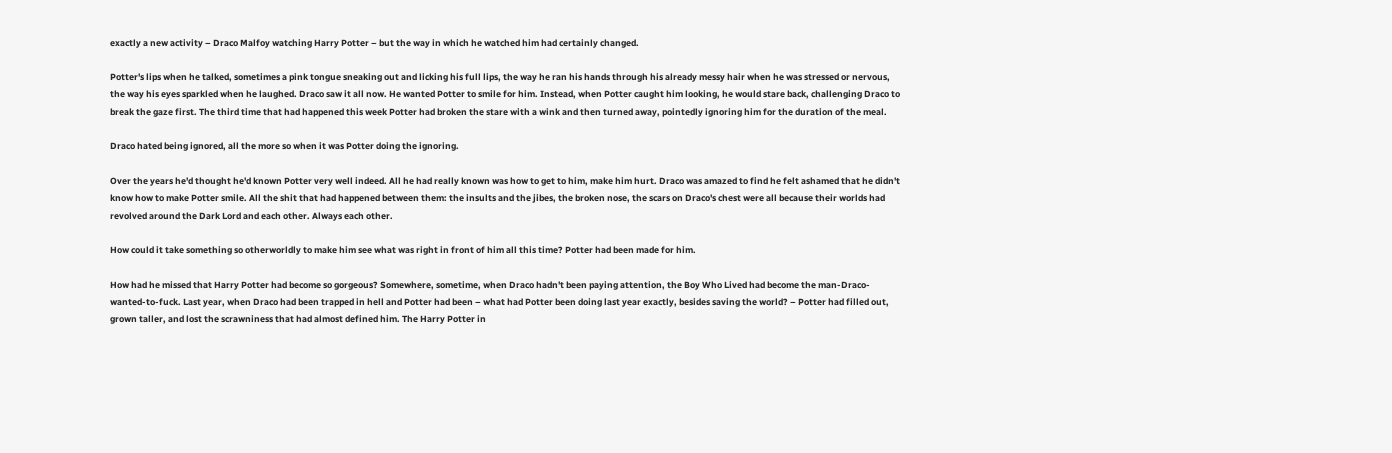exactly a new activity – Draco Malfoy watching Harry Potter – but the way in which he watched him had certainly changed.

Potter's lips when he talked, sometimes a pink tongue sneaking out and licking his full lips, the way he ran his hands through his already messy hair when he was stressed or nervous, the way his eyes sparkled when he laughed. Draco saw it all now. He wanted Potter to smile for him. Instead, when Potter caught him looking, he would stare back, challenging Draco to break the gaze first. The third time that had happened this week Potter had broken the stare with a wink and then turned away, pointedly ignoring him for the duration of the meal.

Draco hated being ignored, all the more so when it was Potter doing the ignoring.

Over the years he'd thought he'd known Potter very well indeed. All he had really known was how to get to him, make him hurt. Draco was amazed to find he felt ashamed that he didn't know how to make Potter smile. All the shit that had happened between them: the insults and the jibes, the broken nose, the scars on Draco's chest were all because their worlds had revolved around the Dark Lord and each other. Always each other.

How could it take something so otherworldly to make him see what was right in front of him all this time? Potter had been made for him.

How had he missed that Harry Potter had become so gorgeous? Somewhere, sometime, when Draco hadn't been paying attention, the Boy Who Lived had become the man-Draco-wanted-to-fuck. Last year, when Draco had been trapped in hell and Potter had been – what had Potter been doing last year exactly, besides saving the world? – Potter had filled out, grown taller, and lost the scrawniness that had almost defined him. The Harry Potter in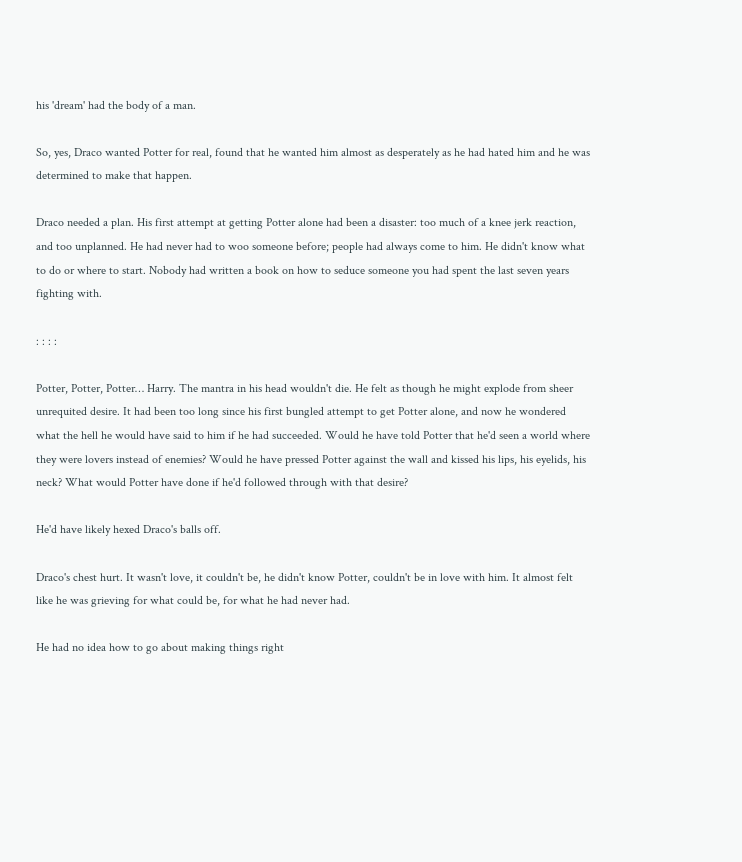his 'dream' had the body of a man.

So, yes, Draco wanted Potter for real, found that he wanted him almost as desperately as he had hated him and he was determined to make that happen.

Draco needed a plan. His first attempt at getting Potter alone had been a disaster: too much of a knee jerk reaction, and too unplanned. He had never had to woo someone before; people had always come to him. He didn't know what to do or where to start. Nobody had written a book on how to seduce someone you had spent the last seven years fighting with.

: : : :

Potter, Potter, Potter… Harry. The mantra in his head wouldn't die. He felt as though he might explode from sheer unrequited desire. It had been too long since his first bungled attempt to get Potter alone, and now he wondered what the hell he would have said to him if he had succeeded. Would he have told Potter that he'd seen a world where they were lovers instead of enemies? Would he have pressed Potter against the wall and kissed his lips, his eyelids, his neck? What would Potter have done if he'd followed through with that desire?

He'd have likely hexed Draco's balls off.

Draco's chest hurt. It wasn't love, it couldn't be, he didn't know Potter, couldn't be in love with him. It almost felt like he was grieving for what could be, for what he had never had.

He had no idea how to go about making things right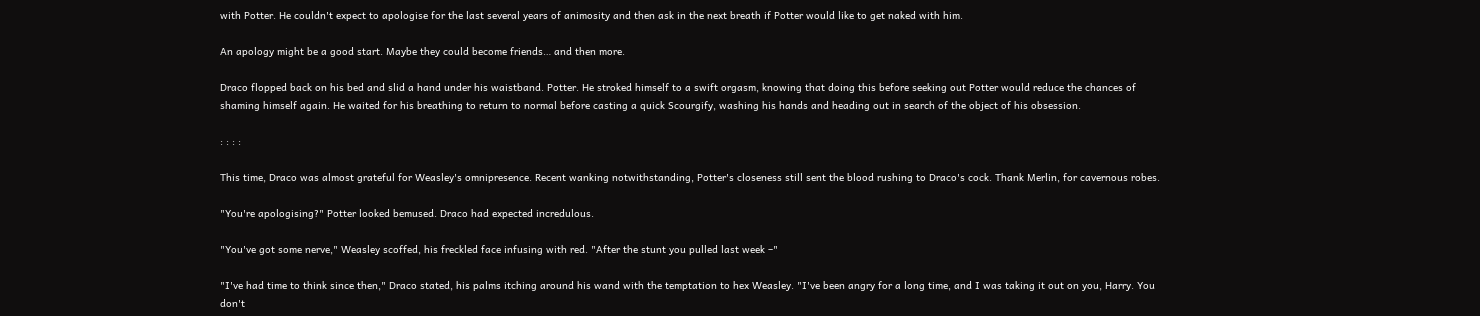with Potter. He couldn't expect to apologise for the last several years of animosity and then ask in the next breath if Potter would like to get naked with him.

An apology might be a good start. Maybe they could become friends… and then more.

Draco flopped back on his bed and slid a hand under his waistband. Potter. He stroked himself to a swift orgasm, knowing that doing this before seeking out Potter would reduce the chances of shaming himself again. He waited for his breathing to return to normal before casting a quick Scourgify, washing his hands and heading out in search of the object of his obsession.

: : : :

This time, Draco was almost grateful for Weasley's omnipresence. Recent wanking notwithstanding, Potter's closeness still sent the blood rushing to Draco's cock. Thank Merlin, for cavernous robes.

"You're apologising?" Potter looked bemused. Draco had expected incredulous.

"You've got some nerve," Weasley scoffed, his freckled face infusing with red. "After the stunt you pulled last week –"

"I've had time to think since then," Draco stated, his palms itching around his wand with the temptation to hex Weasley. "I've been angry for a long time, and I was taking it out on you, Harry. You don't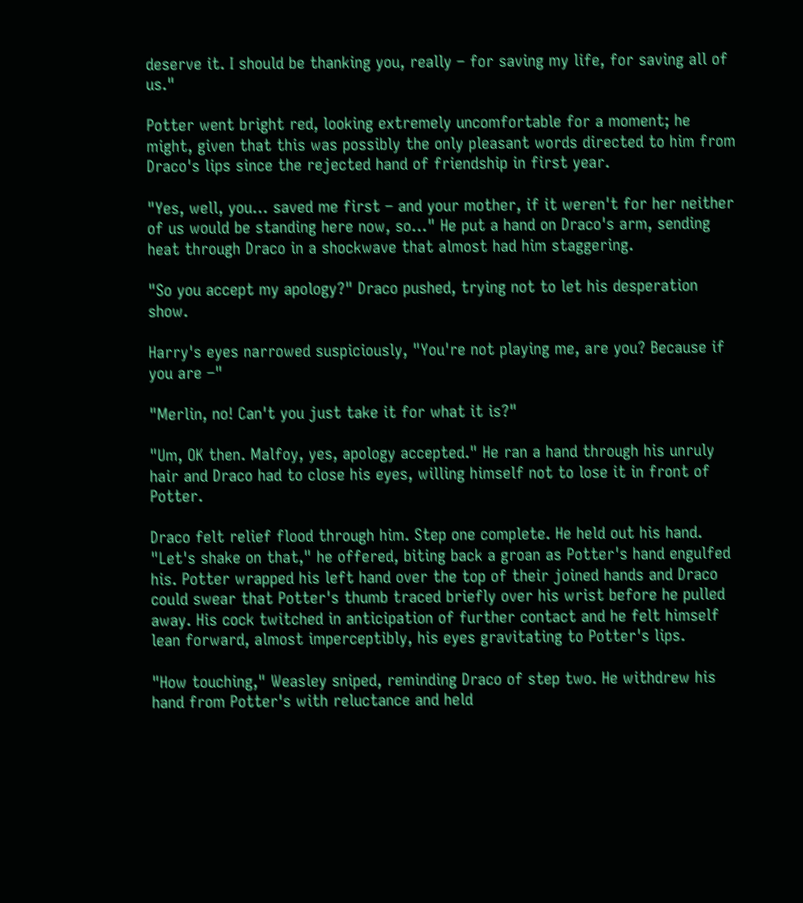deserve it. I should be thanking you, really – for saving my life, for saving all of us."

Potter went bright red, looking extremely uncomfortable for a moment; he might, given that this was possibly the only pleasant words directed to him from Draco's lips since the rejected hand of friendship in first year.

"Yes, well, you… saved me first – and your mother, if it weren't for her neither of us would be standing here now, so…" He put a hand on Draco's arm, sending heat through Draco in a shockwave that almost had him staggering.

"So you accept my apology?" Draco pushed, trying not to let his desperation show.

Harry's eyes narrowed suspiciously, "You're not playing me, are you? Because if you are –"

"Merlin, no! Can't you just take it for what it is?"

"Um, OK then. Malfoy, yes, apology accepted." He ran a hand through his unruly hair and Draco had to close his eyes, willing himself not to lose it in front of Potter.

Draco felt relief flood through him. Step one complete. He held out his hand. "Let's shake on that," he offered, biting back a groan as Potter's hand engulfed his. Potter wrapped his left hand over the top of their joined hands and Draco could swear that Potter's thumb traced briefly over his wrist before he pulled away. His cock twitched in anticipation of further contact and he felt himself lean forward, almost imperceptibly, his eyes gravitating to Potter's lips.

"How touching," Weasley sniped, reminding Draco of step two. He withdrew his hand from Potter's with reluctance and held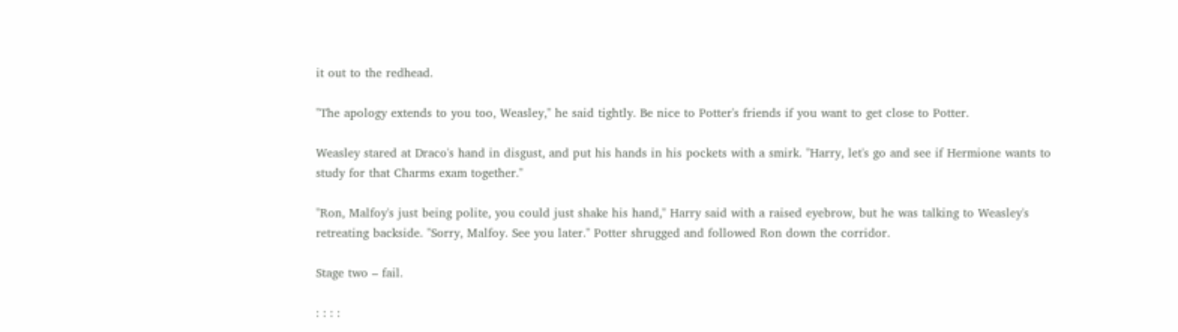it out to the redhead.

"The apology extends to you too, Weasley," he said tightly. Be nice to Potter's friends if you want to get close to Potter.

Weasley stared at Draco's hand in disgust, and put his hands in his pockets with a smirk. "Harry, let's go and see if Hermione wants to study for that Charms exam together."

"Ron, Malfoy's just being polite, you could just shake his hand," Harry said with a raised eyebrow, but he was talking to Weasley's retreating backside. "Sorry, Malfoy. See you later." Potter shrugged and followed Ron down the corridor.

Stage two – fail.

: : : :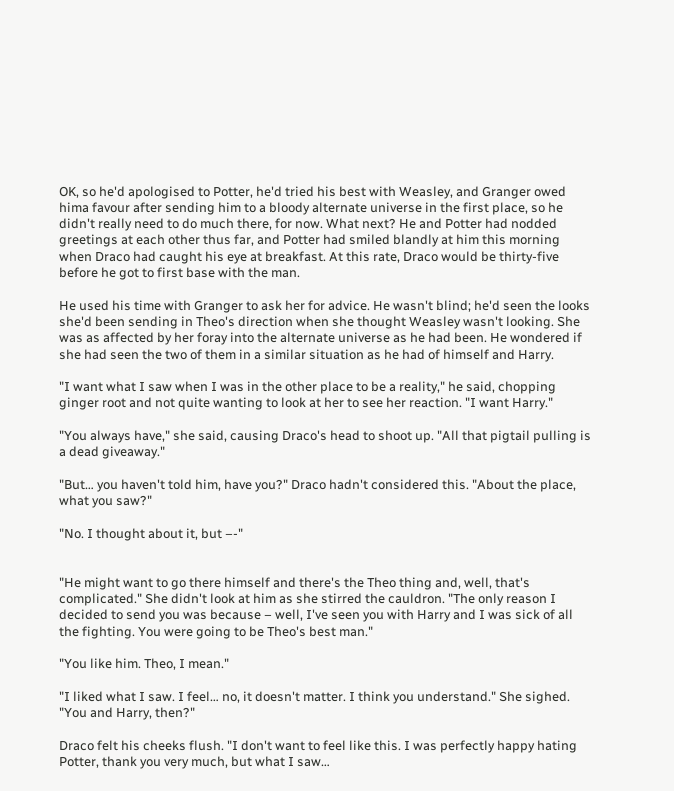OK, so he'd apologised to Potter, he'd tried his best with Weasley, and Granger owed hima favour after sending him to a bloody alternate universe in the first place, so he didn't really need to do much there, for now. What next? He and Potter had nodded greetings at each other thus far, and Potter had smiled blandly at him this morning when Draco had caught his eye at breakfast. At this rate, Draco would be thirty-five before he got to first base with the man.

He used his time with Granger to ask her for advice. He wasn't blind; he'd seen the looks she'd been sending in Theo's direction when she thought Weasley wasn't looking. She was as affected by her foray into the alternate universe as he had been. He wondered if she had seen the two of them in a similar situation as he had of himself and Harry.

"I want what I saw when I was in the other place to be a reality," he said, chopping ginger root and not quite wanting to look at her to see her reaction. "I want Harry."

"You always have," she said, causing Draco's head to shoot up. "All that pigtail pulling is a dead giveaway."

"But… you haven't told him, have you?" Draco hadn't considered this. "About the place, what you saw?"

"No. I thought about it, but –-"


"He might want to go there himself and there's the Theo thing and, well, that's complicated." She didn't look at him as she stirred the cauldron. "The only reason I decided to send you was because – well, I've seen you with Harry and I was sick of all the fighting. You were going to be Theo's best man."

"You like him. Theo, I mean."

"I liked what I saw. I feel… no, it doesn't matter. I think you understand." She sighed. "You and Harry, then?"

Draco felt his cheeks flush. "I don't want to feel like this. I was perfectly happy hating Potter, thank you very much, but what I saw…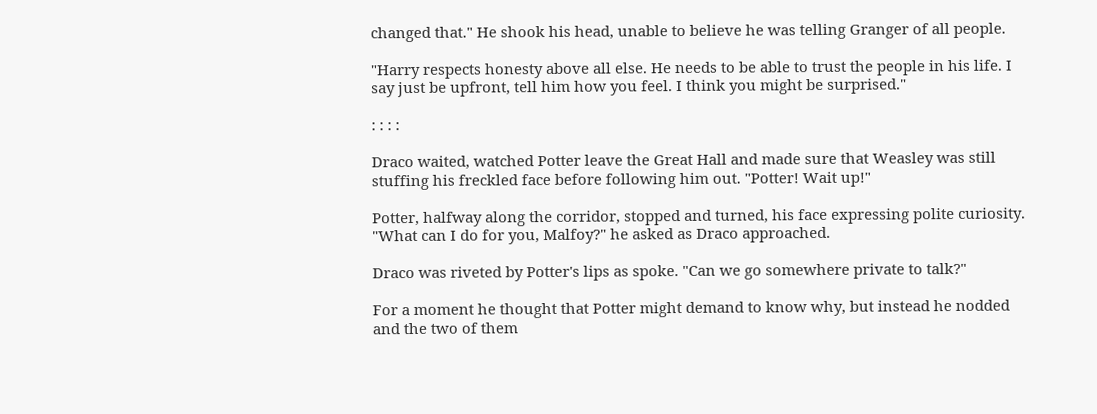changed that." He shook his head, unable to believe he was telling Granger of all people.

"Harry respects honesty above all else. He needs to be able to trust the people in his life. I say just be upfront, tell him how you feel. I think you might be surprised."

: : : :

Draco waited, watched Potter leave the Great Hall and made sure that Weasley was still stuffing his freckled face before following him out. "Potter! Wait up!"

Potter, halfway along the corridor, stopped and turned, his face expressing polite curiosity. "What can I do for you, Malfoy?" he asked as Draco approached.

Draco was riveted by Potter's lips as spoke. "Can we go somewhere private to talk?"

For a moment he thought that Potter might demand to know why, but instead he nodded and the two of them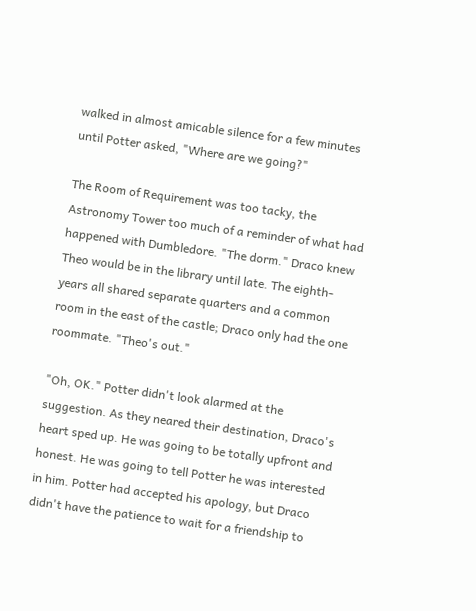walked in almost amicable silence for a few minutes until Potter asked, "Where are we going?"

The Room of Requirement was too tacky, the Astronomy Tower too much of a reminder of what had happened with Dumbledore. "The dorm." Draco knew Theo would be in the library until late. The eighth-years all shared separate quarters and a common room in the east of the castle; Draco only had the one roommate. "Theo's out."

"Oh, OK." Potter didn't look alarmed at the suggestion. As they neared their destination, Draco's heart sped up. He was going to be totally upfront and honest. He was going to tell Potter he was interested in him. Potter had accepted his apology, but Draco didn't have the patience to wait for a friendship to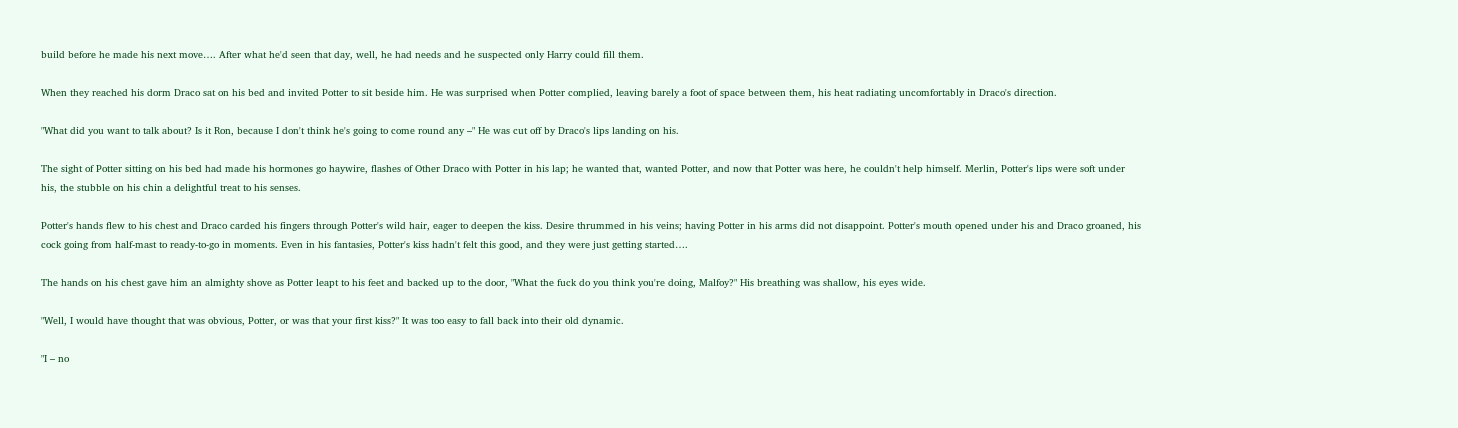build before he made his next move…. After what he'd seen that day, well, he had needs and he suspected only Harry could fill them.

When they reached his dorm Draco sat on his bed and invited Potter to sit beside him. He was surprised when Potter complied, leaving barely a foot of space between them, his heat radiating uncomfortably in Draco's direction.

"What did you want to talk about? Is it Ron, because I don't think he's going to come round any –" He was cut off by Draco's lips landing on his.

The sight of Potter sitting on his bed had made his hormones go haywire, flashes of Other Draco with Potter in his lap; he wanted that, wanted Potter, and now that Potter was here, he couldn't help himself. Merlin, Potter's lips were soft under his, the stubble on his chin a delightful treat to his senses.

Potter's hands flew to his chest and Draco carded his fingers through Potter's wild hair, eager to deepen the kiss. Desire thrummed in his veins; having Potter in his arms did not disappoint. Potter's mouth opened under his and Draco groaned, his cock going from half-mast to ready-to-go in moments. Even in his fantasies, Potter's kiss hadn't felt this good, and they were just getting started….

The hands on his chest gave him an almighty shove as Potter leapt to his feet and backed up to the door, "What the fuck do you think you're doing, Malfoy?" His breathing was shallow, his eyes wide.

"Well, I would have thought that was obvious, Potter, or was that your first kiss?" It was too easy to fall back into their old dynamic.

"I – no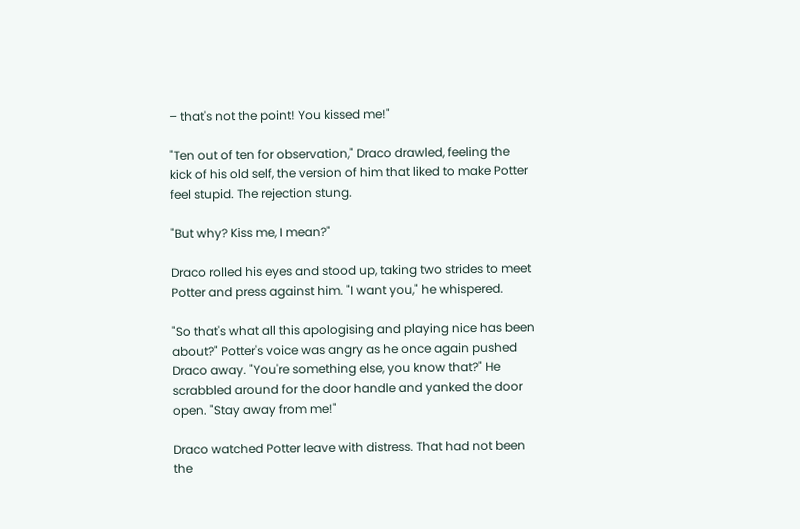– that's not the point! You kissed me!"

"Ten out of ten for observation," Draco drawled, feeling the kick of his old self, the version of him that liked to make Potter feel stupid. The rejection stung.

"But why? Kiss me, I mean?"

Draco rolled his eyes and stood up, taking two strides to meet Potter and press against him. "I want you," he whispered.

"So that's what all this apologising and playing nice has been about?" Potter's voice was angry as he once again pushed Draco away. "You're something else, you know that?" He scrabbled around for the door handle and yanked the door open. "Stay away from me!"

Draco watched Potter leave with distress. That had not been the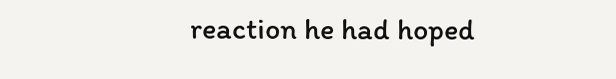reaction he had hoped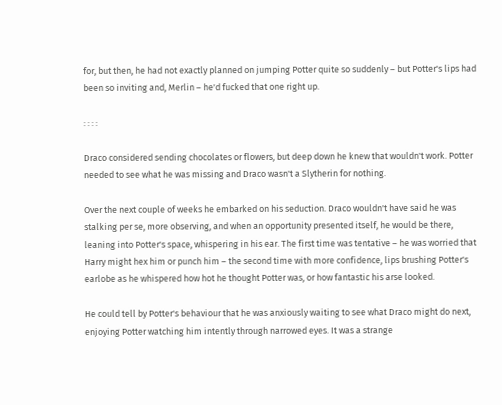for, but then, he had not exactly planned on jumping Potter quite so suddenly – but Potter's lips had been so inviting and, Merlin – he'd fucked that one right up.

: : : :

Draco considered sending chocolates or flowers, but deep down he knew that wouldn't work. Potter needed to see what he was missing and Draco wasn't a Slytherin for nothing.

Over the next couple of weeks he embarked on his seduction. Draco wouldn't have said he was stalking per se, more observing, and when an opportunity presented itself, he would be there, leaning into Potter's space, whispering in his ear. The first time was tentative – he was worried that Harry might hex him or punch him – the second time with more confidence, lips brushing Potter's earlobe as he whispered how hot he thought Potter was, or how fantastic his arse looked.

He could tell by Potter's behaviour that he was anxiously waiting to see what Draco might do next, enjoying Potter watching him intently through narrowed eyes. It was a strange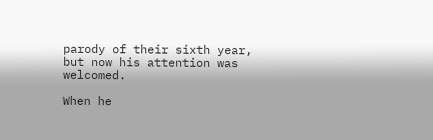parody of their sixth year, but now his attention was welcomed.

When he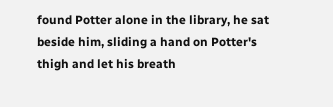found Potter alone in the library, he sat beside him, sliding a hand on Potter's thigh and let his breath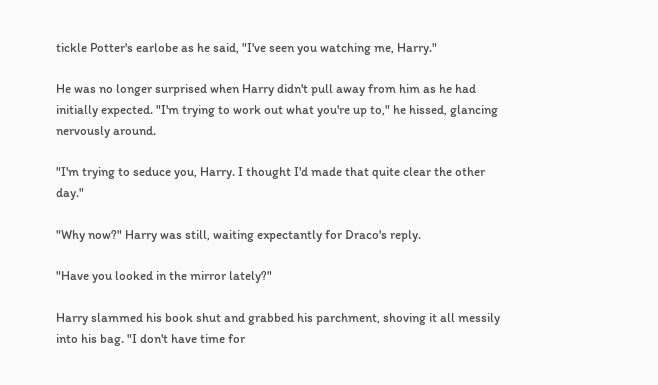tickle Potter's earlobe as he said, "I've seen you watching me, Harry."

He was no longer surprised when Harry didn't pull away from him as he had initially expected. "I'm trying to work out what you're up to," he hissed, glancing nervously around.

"I'm trying to seduce you, Harry. I thought I'd made that quite clear the other day."

"Why now?" Harry was still, waiting expectantly for Draco's reply.

"Have you looked in the mirror lately?"

Harry slammed his book shut and grabbed his parchment, shoving it all messily into his bag. "I don't have time for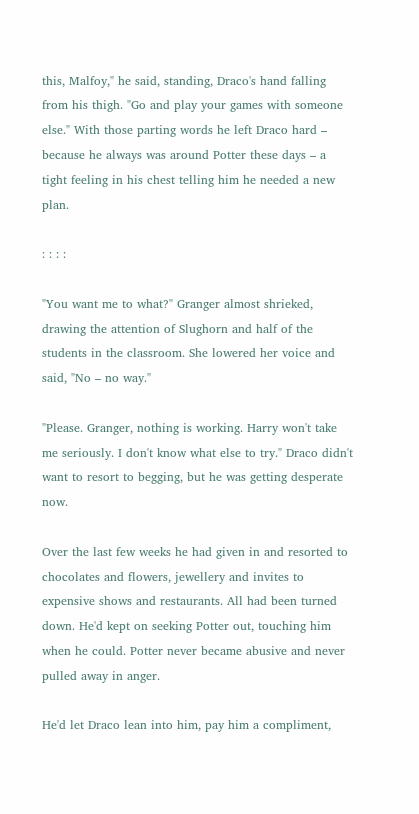this, Malfoy," he said, standing, Draco's hand falling from his thigh. "Go and play your games with someone else." With those parting words he left Draco hard – because he always was around Potter these days – a tight feeling in his chest telling him he needed a new plan.

: : : :

"You want me to what?" Granger almost shrieked, drawing the attention of Slughorn and half of the students in the classroom. She lowered her voice and said, "No – no way."

"Please. Granger, nothing is working. Harry won't take me seriously. I don't know what else to try." Draco didn't want to resort to begging, but he was getting desperate now.

Over the last few weeks he had given in and resorted to chocolates and flowers, jewellery and invites to expensive shows and restaurants. All had been turned down. He'd kept on seeking Potter out, touching him when he could. Potter never became abusive and never pulled away in anger.

He'd let Draco lean into him, pay him a compliment,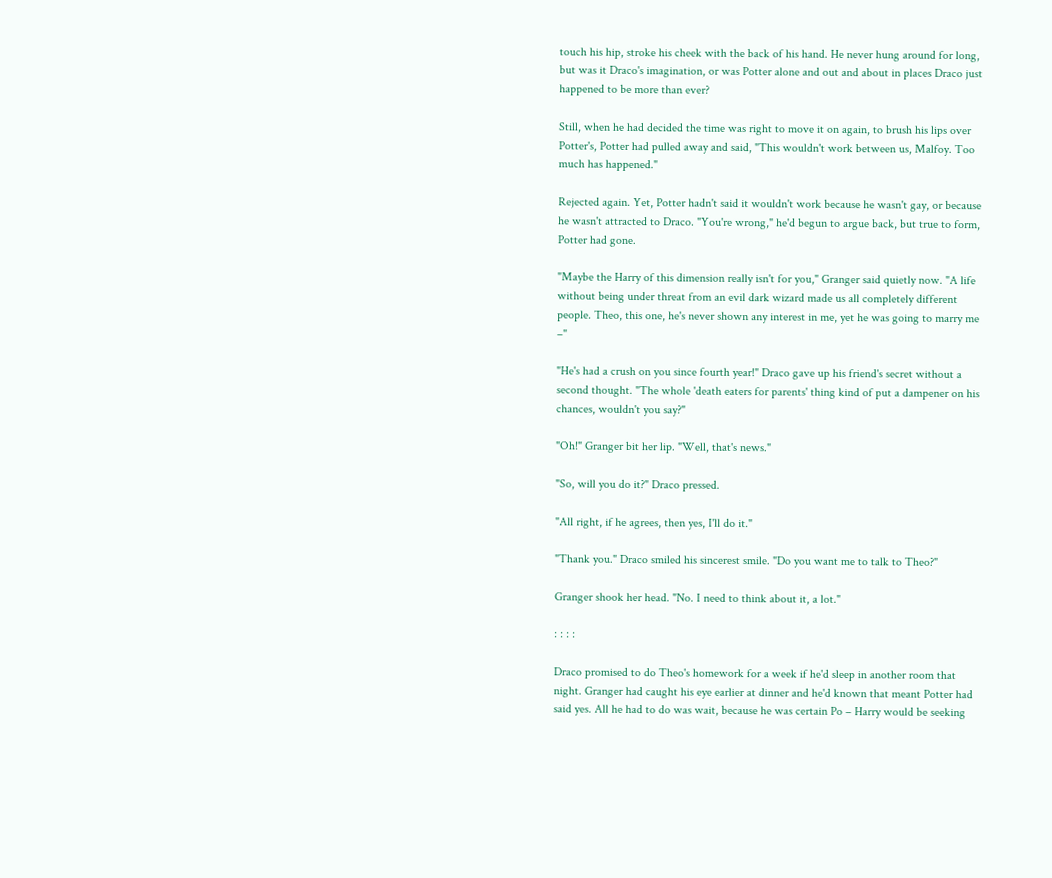touch his hip, stroke his cheek with the back of his hand. He never hung around for long, but was it Draco's imagination, or was Potter alone and out and about in places Draco just happened to be more than ever?

Still, when he had decided the time was right to move it on again, to brush his lips over Potter's, Potter had pulled away and said, "This wouldn't work between us, Malfoy. Too much has happened."

Rejected again. Yet, Potter hadn't said it wouldn't work because he wasn't gay, or because he wasn't attracted to Draco. "You're wrong," he'd begun to argue back, but true to form, Potter had gone.

"Maybe the Harry of this dimension really isn't for you," Granger said quietly now. "A life without being under threat from an evil dark wizard made us all completely different people. Theo, this one, he's never shown any interest in me, yet he was going to marry me –"

"He's had a crush on you since fourth year!" Draco gave up his friend's secret without a second thought. "The whole 'death eaters for parents' thing kind of put a dampener on his chances, wouldn't you say?"

"Oh!" Granger bit her lip. "Well, that's news."

"So, will you do it?" Draco pressed.

"All right, if he agrees, then yes, I'll do it."

"Thank you." Draco smiled his sincerest smile. "Do you want me to talk to Theo?"

Granger shook her head. "No. I need to think about it, a lot."

: : : :

Draco promised to do Theo's homework for a week if he'd sleep in another room that night. Granger had caught his eye earlier at dinner and he'd known that meant Potter had said yes. All he had to do was wait, because he was certain Po – Harry would be seeking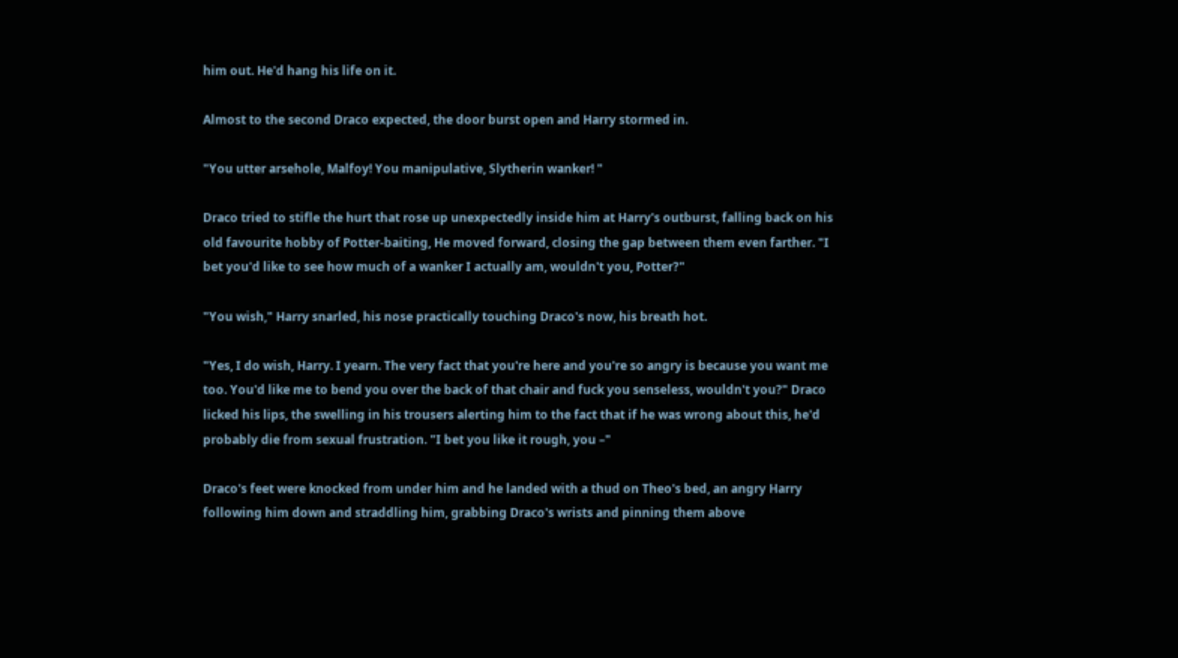him out. He'd hang his life on it.

Almost to the second Draco expected, the door burst open and Harry stormed in.

"You utter arsehole, Malfoy! You manipulative, Slytherin wanker! "

Draco tried to stifle the hurt that rose up unexpectedly inside him at Harry's outburst, falling back on his old favourite hobby of Potter-baiting, He moved forward, closing the gap between them even farther. "I bet you'd like to see how much of a wanker I actually am, wouldn't you, Potter?"

"You wish," Harry snarled, his nose practically touching Draco's now, his breath hot.

"Yes, I do wish, Harry. I yearn. The very fact that you're here and you're so angry is because you want me too. You'd like me to bend you over the back of that chair and fuck you senseless, wouldn't you?" Draco licked his lips, the swelling in his trousers alerting him to the fact that if he was wrong about this, he'd probably die from sexual frustration. "I bet you like it rough, you –"

Draco's feet were knocked from under him and he landed with a thud on Theo's bed, an angry Harry following him down and straddling him, grabbing Draco's wrists and pinning them above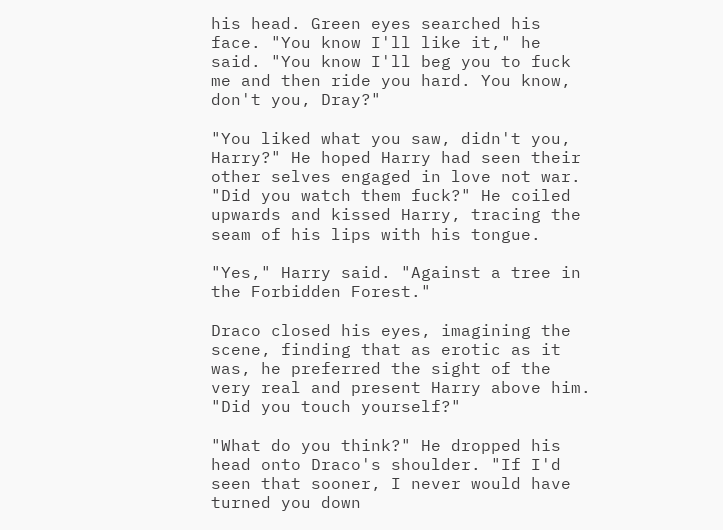his head. Green eyes searched his face. "You know I'll like it," he said. "You know I'll beg you to fuck me and then ride you hard. You know, don't you, Dray?"

"You liked what you saw, didn't you, Harry?" He hoped Harry had seen their other selves engaged in love not war. "Did you watch them fuck?" He coiled upwards and kissed Harry, tracing the seam of his lips with his tongue.

"Yes," Harry said. "Against a tree in the Forbidden Forest."

Draco closed his eyes, imagining the scene, finding that as erotic as it was, he preferred the sight of the very real and present Harry above him. "Did you touch yourself?"

"What do you think?" He dropped his head onto Draco's shoulder. "If I'd seen that sooner, I never would have turned you down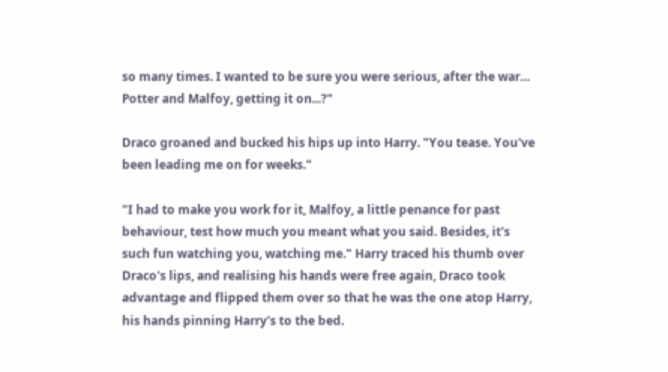so many times. I wanted to be sure you were serious, after the war… Potter and Malfoy, getting it on...?"

Draco groaned and bucked his hips up into Harry. "You tease. You've been leading me on for weeks."

"I had to make you work for it, Malfoy, a little penance for past behaviour, test how much you meant what you said. Besides, it's such fun watching you, watching me." Harry traced his thumb over Draco's lips, and realising his hands were free again, Draco took advantage and flipped them over so that he was the one atop Harry, his hands pinning Harry's to the bed.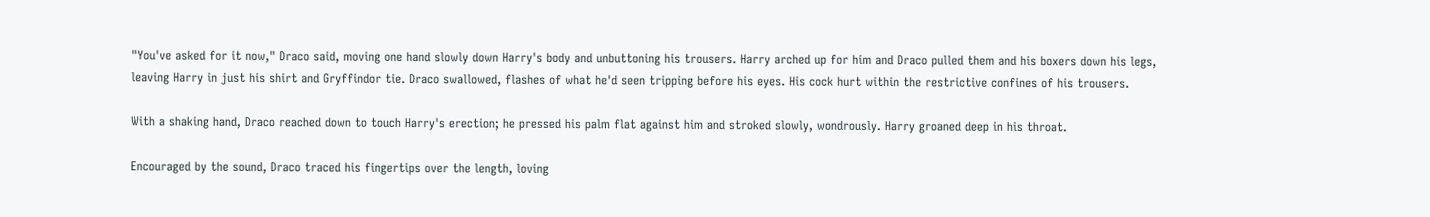"You've asked for it now," Draco said, moving one hand slowly down Harry's body and unbuttoning his trousers. Harry arched up for him and Draco pulled them and his boxers down his legs, leaving Harry in just his shirt and Gryffindor tie. Draco swallowed, flashes of what he'd seen tripping before his eyes. His cock hurt within the restrictive confines of his trousers.

With a shaking hand, Draco reached down to touch Harry's erection; he pressed his palm flat against him and stroked slowly, wondrously. Harry groaned deep in his throat.

Encouraged by the sound, Draco traced his fingertips over the length, loving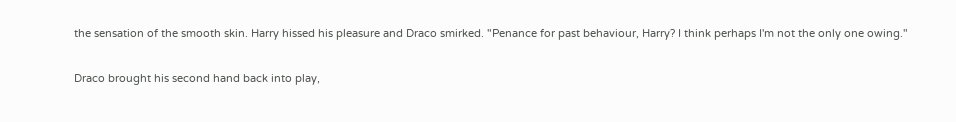the sensation of the smooth skin. Harry hissed his pleasure and Draco smirked. "Penance for past behaviour, Harry? I think perhaps I'm not the only one owing."

Draco brought his second hand back into play,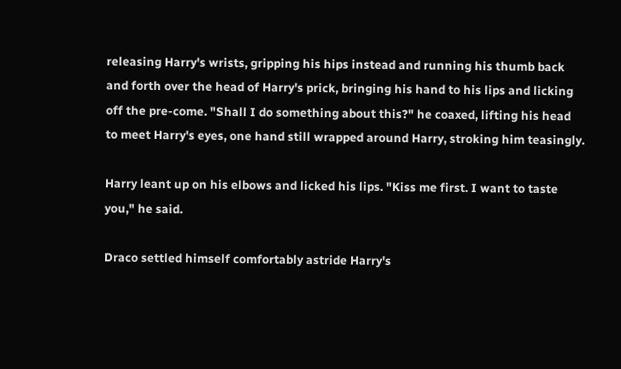releasing Harry's wrists, gripping his hips instead and running his thumb back and forth over the head of Harry's prick, bringing his hand to his lips and licking off the pre-come. "Shall I do something about this?" he coaxed, lifting his head to meet Harry's eyes, one hand still wrapped around Harry, stroking him teasingly.

Harry leant up on his elbows and licked his lips. "Kiss me first. I want to taste you," he said.

Draco settled himself comfortably astride Harry's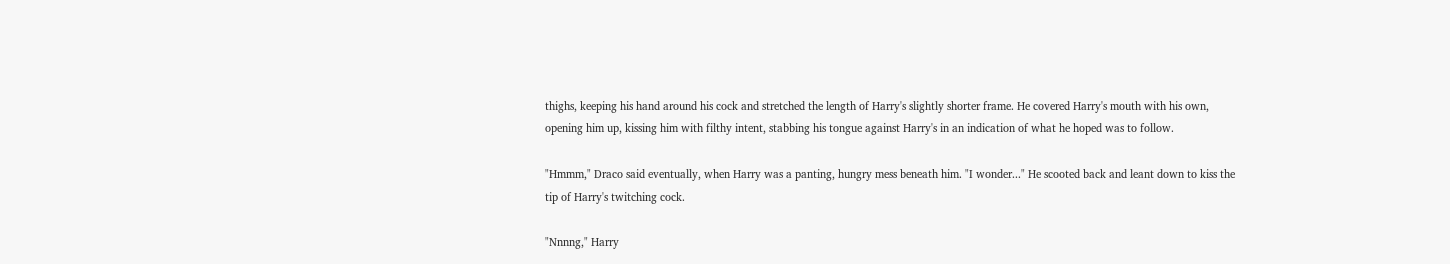thighs, keeping his hand around his cock and stretched the length of Harry's slightly shorter frame. He covered Harry's mouth with his own, opening him up, kissing him with filthy intent, stabbing his tongue against Harry's in an indication of what he hoped was to follow.

"Hmmm," Draco said eventually, when Harry was a panting, hungry mess beneath him. "I wonder..." He scooted back and leant down to kiss the tip of Harry's twitching cock.

"Nnnng," Harry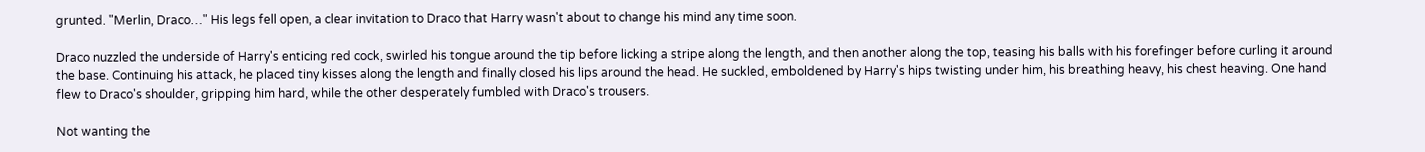grunted. "Merlin, Draco…" His legs fell open, a clear invitation to Draco that Harry wasn't about to change his mind any time soon.

Draco nuzzled the underside of Harry's enticing red cock, swirled his tongue around the tip before licking a stripe along the length, and then another along the top, teasing his balls with his forefinger before curling it around the base. Continuing his attack, he placed tiny kisses along the length and finally closed his lips around the head. He suckled, emboldened by Harry's hips twisting under him, his breathing heavy, his chest heaving. One hand flew to Draco's shoulder, gripping him hard, while the other desperately fumbled with Draco's trousers.

Not wanting the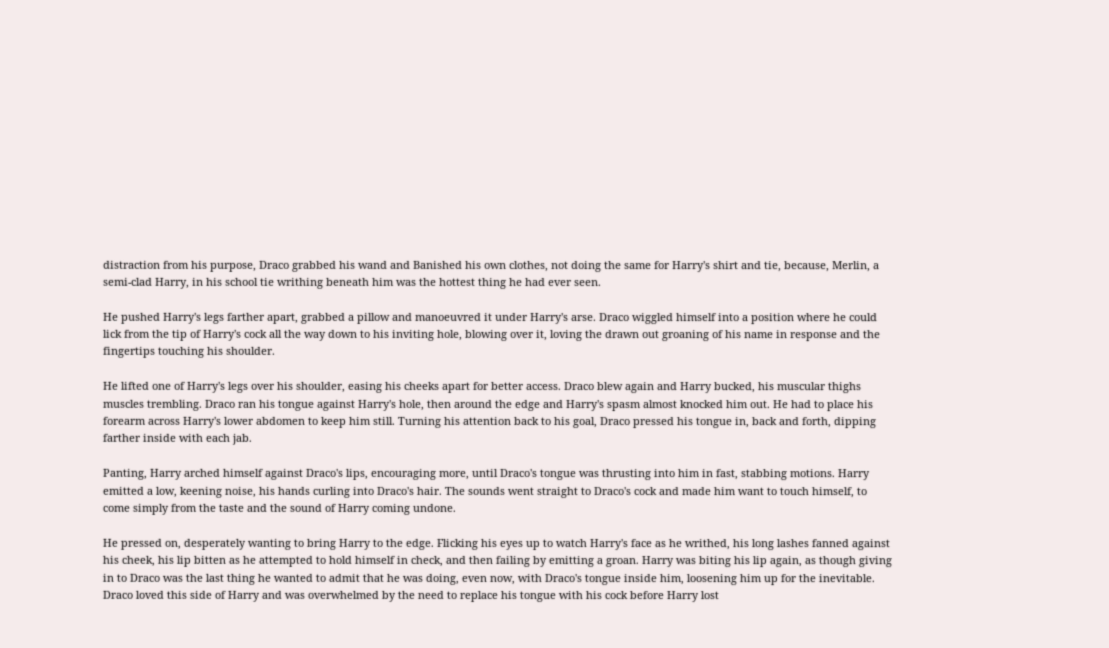distraction from his purpose, Draco grabbed his wand and Banished his own clothes, not doing the same for Harry's shirt and tie, because, Merlin, a semi-clad Harry, in his school tie writhing beneath him was the hottest thing he had ever seen.

He pushed Harry's legs farther apart, grabbed a pillow and manoeuvred it under Harry's arse. Draco wiggled himself into a position where he could lick from the tip of Harry's cock all the way down to his inviting hole, blowing over it, loving the drawn out groaning of his name in response and the fingertips touching his shoulder.

He lifted one of Harry's legs over his shoulder, easing his cheeks apart for better access. Draco blew again and Harry bucked, his muscular thighs muscles trembling. Draco ran his tongue against Harry's hole, then around the edge and Harry's spasm almost knocked him out. He had to place his forearm across Harry's lower abdomen to keep him still. Turning his attention back to his goal, Draco pressed his tongue in, back and forth, dipping farther inside with each jab.

Panting, Harry arched himself against Draco's lips, encouraging more, until Draco's tongue was thrusting into him in fast, stabbing motions. Harry emitted a low, keening noise, his hands curling into Draco's hair. The sounds went straight to Draco's cock and made him want to touch himself, to come simply from the taste and the sound of Harry coming undone.

He pressed on, desperately wanting to bring Harry to the edge. Flicking his eyes up to watch Harry's face as he writhed, his long lashes fanned against his cheek, his lip bitten as he attempted to hold himself in check, and then failing by emitting a groan. Harry was biting his lip again, as though giving in to Draco was the last thing he wanted to admit that he was doing, even now, with Draco's tongue inside him, loosening him up for the inevitable. Draco loved this side of Harry and was overwhelmed by the need to replace his tongue with his cock before Harry lost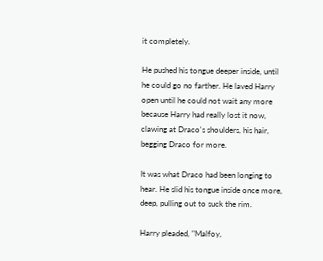it completely.

He pushed his tongue deeper inside, until he could go no farther. He laved Harry open until he could not wait any more because Harry had really lost it now, clawing at Draco's shoulders, his hair, begging Draco for more.

It was what Draco had been longing to hear. He slid his tongue inside once more, deep, pulling out to suck the rim.

Harry pleaded, "Malfoy,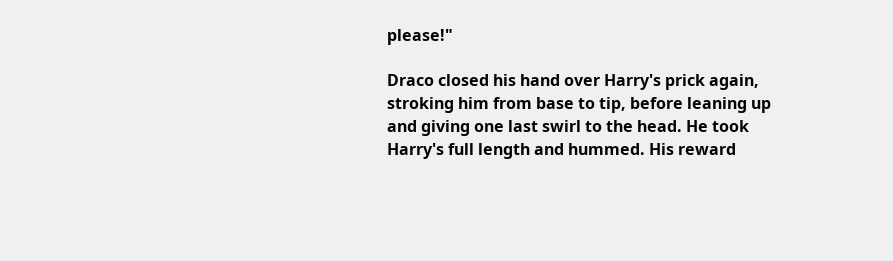please!"

Draco closed his hand over Harry's prick again, stroking him from base to tip, before leaning up and giving one last swirl to the head. He took Harry's full length and hummed. His reward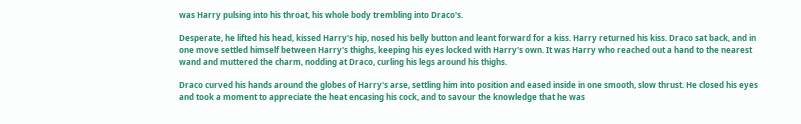was Harry pulsing into his throat, his whole body trembling into Draco's.

Desperate, he lifted his head, kissed Harry's hip, nosed his belly button and leant forward for a kiss. Harry returned his kiss. Draco sat back, and in one move settled himself between Harry's thighs, keeping his eyes locked with Harry's own. It was Harry who reached out a hand to the nearest wand and muttered the charm, nodding at Draco, curling his legs around his thighs.

Draco curved his hands around the globes of Harry's arse, settling him into position and eased inside in one smooth, slow thrust. He closed his eyes and took a moment to appreciate the heat encasing his cock, and to savour the knowledge that he was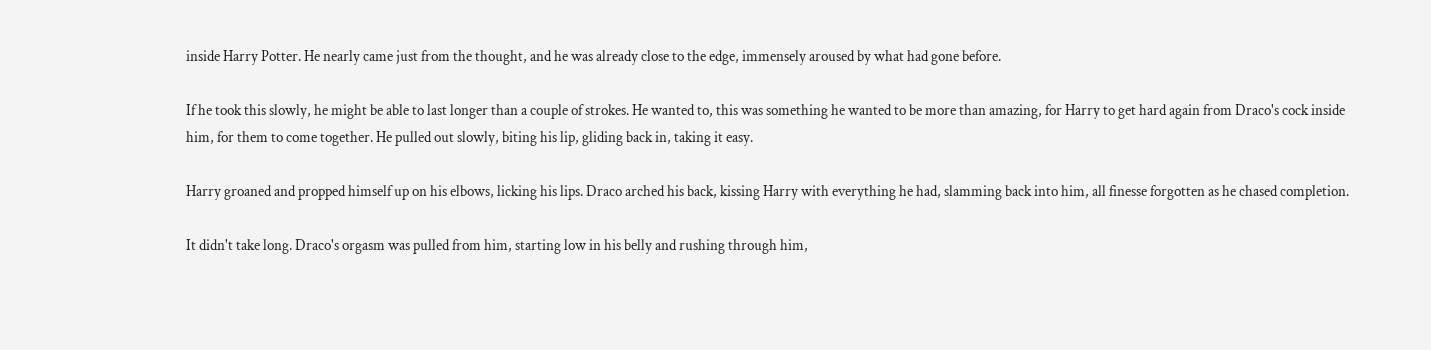inside Harry Potter. He nearly came just from the thought, and he was already close to the edge, immensely aroused by what had gone before.

If he took this slowly, he might be able to last longer than a couple of strokes. He wanted to, this was something he wanted to be more than amazing, for Harry to get hard again from Draco's cock inside him, for them to come together. He pulled out slowly, biting his lip, gliding back in, taking it easy.

Harry groaned and propped himself up on his elbows, licking his lips. Draco arched his back, kissing Harry with everything he had, slamming back into him, all finesse forgotten as he chased completion.

It didn't take long. Draco's orgasm was pulled from him, starting low in his belly and rushing through him,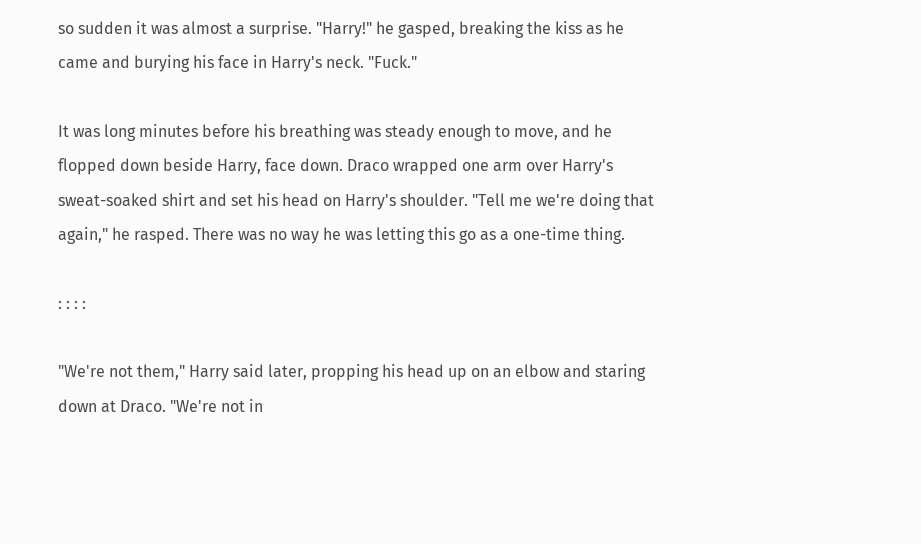so sudden it was almost a surprise. "Harry!" he gasped, breaking the kiss as he came and burying his face in Harry's neck. "Fuck."

It was long minutes before his breathing was steady enough to move, and he flopped down beside Harry, face down. Draco wrapped one arm over Harry's sweat-soaked shirt and set his head on Harry's shoulder. "Tell me we're doing that again," he rasped. There was no way he was letting this go as a one-time thing.

: : : :

"We're not them," Harry said later, propping his head up on an elbow and staring down at Draco. "We're not in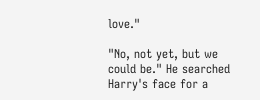love."

"No, not yet, but we could be." He searched Harry's face for a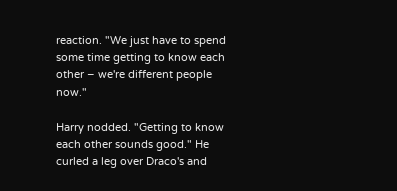reaction. "We just have to spend some time getting to know each other – we're different people now."

Harry nodded. "Getting to know each other sounds good." He curled a leg over Draco's and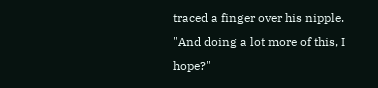traced a finger over his nipple. "And doing a lot more of this, I hope?"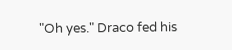"Oh yes." Draco fed his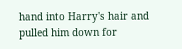hand into Harry's hair and pulled him down for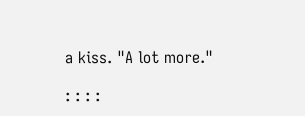a kiss. "A lot more."

: : : :